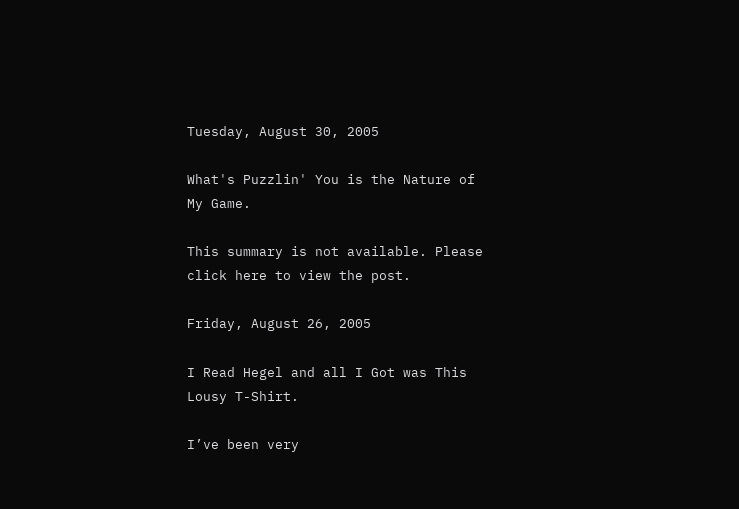Tuesday, August 30, 2005

What's Puzzlin' You is the Nature of My Game.

This summary is not available. Please click here to view the post.

Friday, August 26, 2005

I Read Hegel and all I Got was This Lousy T-Shirt.

I’ve been very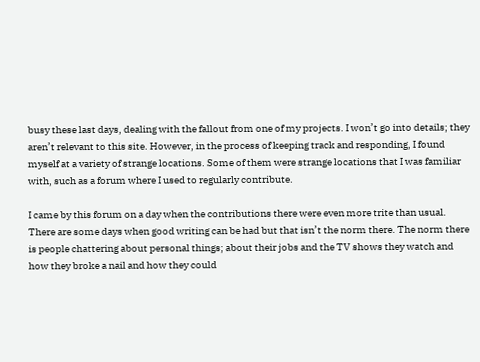busy these last days, dealing with the fallout from one of my projects. I won’t go into details; they aren’t relevant to this site. However, in the process of keeping track and responding, I found myself at a variety of strange locations. Some of them were strange locations that I was familiar with, such as a forum where I used to regularly contribute.

I came by this forum on a day when the contributions there were even more trite than usual. There are some days when good writing can be had but that isn’t the norm there. The norm there is people chattering about personal things; about their jobs and the TV shows they watch and how they broke a nail and how they could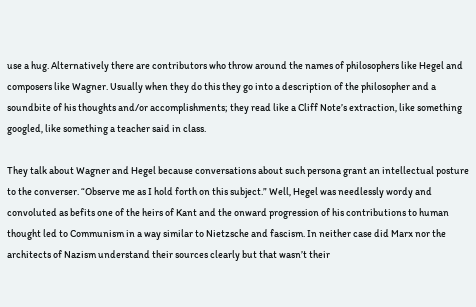use a hug. Alternatively there are contributors who throw around the names of philosophers like Hegel and composers like Wagner. Usually when they do this they go into a description of the philosopher and a soundbite of his thoughts and/or accomplishments; they read like a Cliff Note’s extraction, like something googled, like something a teacher said in class.

They talk about Wagner and Hegel because conversations about such persona grant an intellectual posture to the converser. “Observe me as I hold forth on this subject.” Well, Hegel was needlessly wordy and convoluted as befits one of the heirs of Kant and the onward progression of his contributions to human thought led to Communism in a way similar to Nietzsche and fascism. In neither case did Marx nor the architects of Nazism understand their sources clearly but that wasn’t their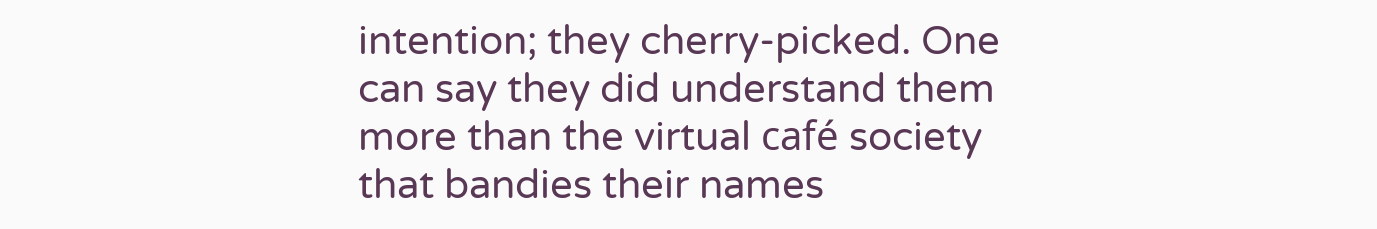intention; they cherry-picked. One can say they did understand them more than the virtual café society that bandies their names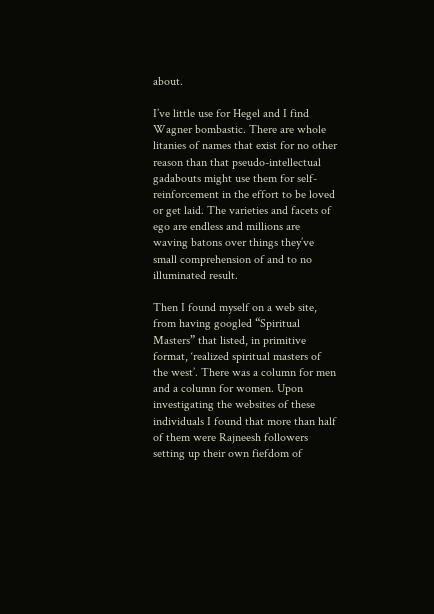about.

I’ve little use for Hegel and I find Wagner bombastic. There are whole litanies of names that exist for no other reason than that pseudo-intellectual gadabouts might use them for self-reinforcement in the effort to be loved or get laid. The varieties and facets of ego are endless and millions are waving batons over things they’ve small comprehension of and to no illuminated result.

Then I found myself on a web site, from having googled “Spiritual Masters” that listed, in primitive format, ‘realized spiritual masters of the west’. There was a column for men and a column for women. Upon investigating the websites of these individuals I found that more than half of them were Rajneesh followers setting up their own fiefdom of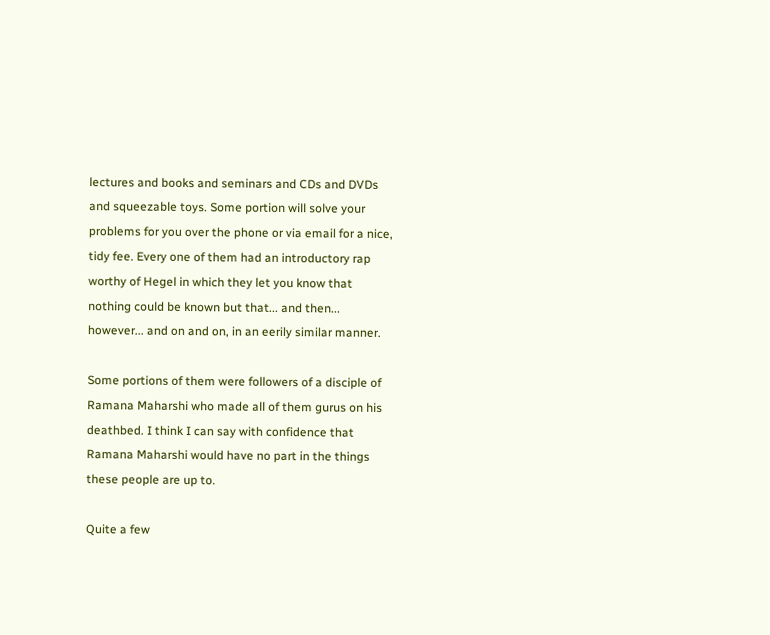lectures and books and seminars and CDs and DVDs and squeezable toys. Some portion will solve your problems for you over the phone or via email for a nice, tidy fee. Every one of them had an introductory rap worthy of Hegel in which they let you know that nothing could be known but that... and then... however... and on and on, in an eerily similar manner.

Some portions of them were followers of a disciple of Ramana Maharshi who made all of them gurus on his deathbed. I think I can say with confidence that Ramana Maharshi would have no part in the things these people are up to.

Quite a few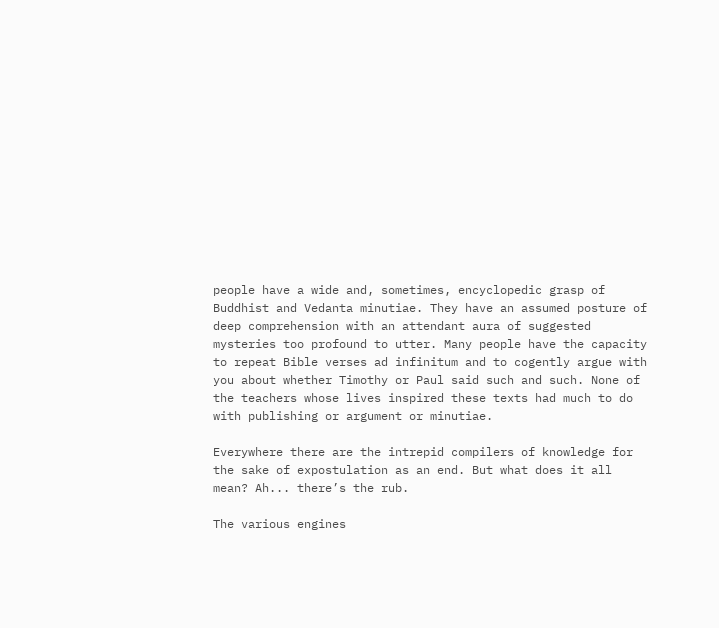people have a wide and, sometimes, encyclopedic grasp of Buddhist and Vedanta minutiae. They have an assumed posture of deep comprehension with an attendant aura of suggested mysteries too profound to utter. Many people have the capacity to repeat Bible verses ad infinitum and to cogently argue with you about whether Timothy or Paul said such and such. None of the teachers whose lives inspired these texts had much to do with publishing or argument or minutiae.

Everywhere there are the intrepid compilers of knowledge for the sake of expostulation as an end. But what does it all mean? Ah... there’s the rub.

The various engines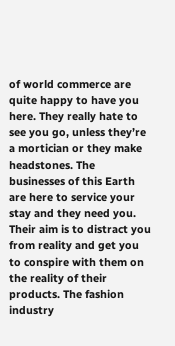of world commerce are quite happy to have you here. They really hate to see you go, unless they’re a mortician or they make headstones. The businesses of this Earth are here to service your stay and they need you. Their aim is to distract you from reality and get you to conspire with them on the reality of their products. The fashion industry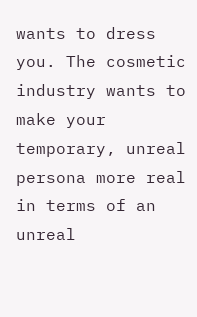wants to dress you. The cosmetic industry wants to make your temporary, unreal persona more real in terms of an unreal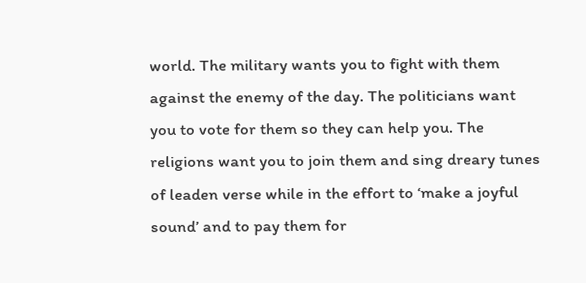world. The military wants you to fight with them against the enemy of the day. The politicians want you to vote for them so they can help you. The religions want you to join them and sing dreary tunes of leaden verse while in the effort to ‘make a joyful sound’ and to pay them for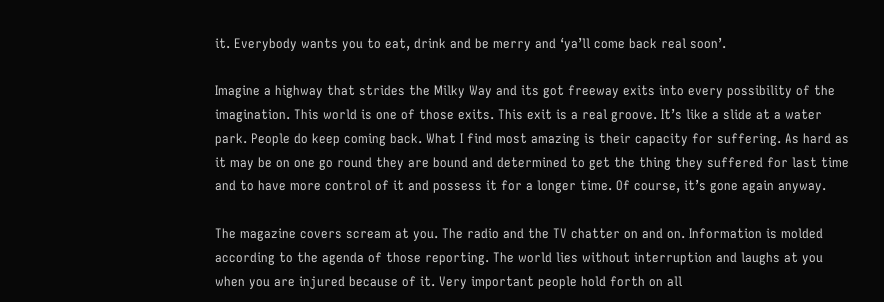it. Everybody wants you to eat, drink and be merry and ‘ya’ll come back real soon’.

Imagine a highway that strides the Milky Way and its got freeway exits into every possibility of the imagination. This world is one of those exits. This exit is a real groove. It’s like a slide at a water park. People do keep coming back. What I find most amazing is their capacity for suffering. As hard as it may be on one go round they are bound and determined to get the thing they suffered for last time and to have more control of it and possess it for a longer time. Of course, it’s gone again anyway.

The magazine covers scream at you. The radio and the TV chatter on and on. Information is molded according to the agenda of those reporting. The world lies without interruption and laughs at you when you are injured because of it. Very important people hold forth on all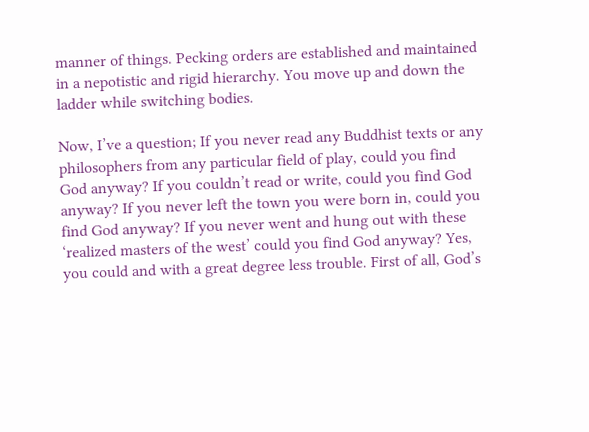manner of things. Pecking orders are established and maintained in a nepotistic and rigid hierarchy. You move up and down the ladder while switching bodies.

Now, I’ve a question; If you never read any Buddhist texts or any philosophers from any particular field of play, could you find God anyway? If you couldn’t read or write, could you find God anyway? If you never left the town you were born in, could you find God anyway? If you never went and hung out with these ‘realized masters of the west’ could you find God anyway? Yes, you could and with a great degree less trouble. First of all, God’s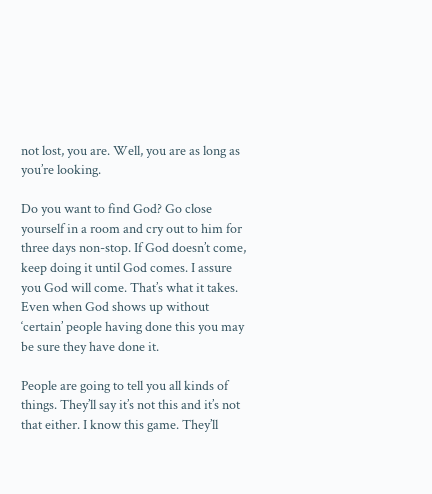not lost, you are. Well, you are as long as you’re looking.

Do you want to find God? Go close yourself in a room and cry out to him for three days non-stop. If God doesn’t come, keep doing it until God comes. I assure you God will come. That’s what it takes. Even when God shows up without ‘certain’ people having done this you may be sure they have done it.

People are going to tell you all kinds of things. They’ll say it’s not this and it’s not that either. I know this game. They’ll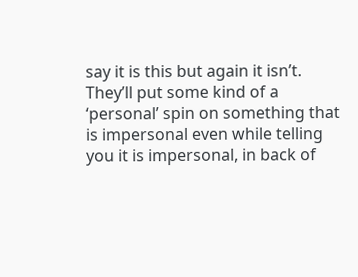say it is this but again it isn’t. They’ll put some kind of a ‘personal’ spin on something that is impersonal even while telling you it is impersonal, in back of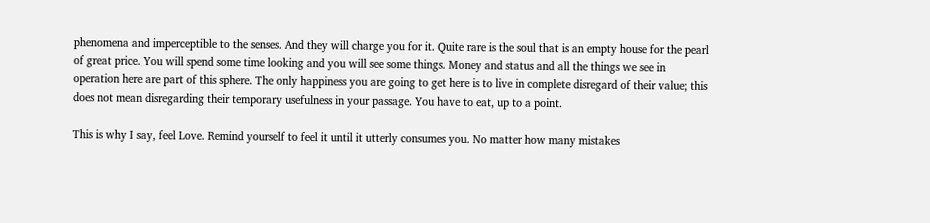phenomena and imperceptible to the senses. And they will charge you for it. Quite rare is the soul that is an empty house for the pearl of great price. You will spend some time looking and you will see some things. Money and status and all the things we see in operation here are part of this sphere. The only happiness you are going to get here is to live in complete disregard of their value; this does not mean disregarding their temporary usefulness in your passage. You have to eat, up to a point.

This is why I say, feel Love. Remind yourself to feel it until it utterly consumes you. No matter how many mistakes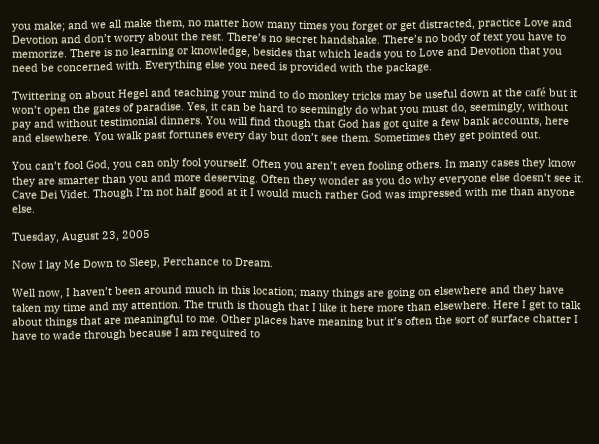you make; and we all make them, no matter how many times you forget or get distracted, practice Love and Devotion and don’t worry about the rest. There’s no secret handshake. There’s no body of text you have to memorize. There is no learning or knowledge, besides that which leads you to Love and Devotion that you need be concerned with. Everything else you need is provided with the package.

Twittering on about Hegel and teaching your mind to do monkey tricks may be useful down at the café but it won’t open the gates of paradise. Yes, it can be hard to seemingly do what you must do, seemingly, without pay and without testimonial dinners. You will find though that God has got quite a few bank accounts, here and elsewhere. You walk past fortunes every day but don’t see them. Sometimes they get pointed out.

You can’t fool God, you can only fool yourself. Often you aren’t even fooling others. In many cases they know they are smarter than you and more deserving. Often they wonder as you do why everyone else doesn’t see it. Cave Dei Videt. Though I’m not half good at it I would much rather God was impressed with me than anyone else.

Tuesday, August 23, 2005

Now I lay Me Down to Sleep, Perchance to Dream.

Well now, I haven’t been around much in this location; many things are going on elsewhere and they have taken my time and my attention. The truth is though that I like it here more than elsewhere. Here I get to talk about things that are meaningful to me. Other places have meaning but it’s often the sort of surface chatter I have to wade through because I am required to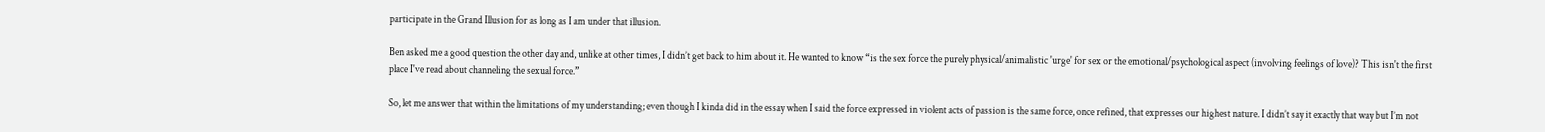participate in the Grand Illusion for as long as I am under that illusion.

Ben asked me a good question the other day and, unlike at other times, I didn’t get back to him about it. He wanted to know “is the sex force the purely physical/animalistic 'urge' for sex or the emotional/psychological aspect (involving feelings of love)? This isn't the first place I've read about channeling the sexual force.”

So, let me answer that within the limitations of my understanding; even though I kinda did in the essay when I said the force expressed in violent acts of passion is the same force, once refined, that expresses our highest nature. I didn’t say it exactly that way but I’m not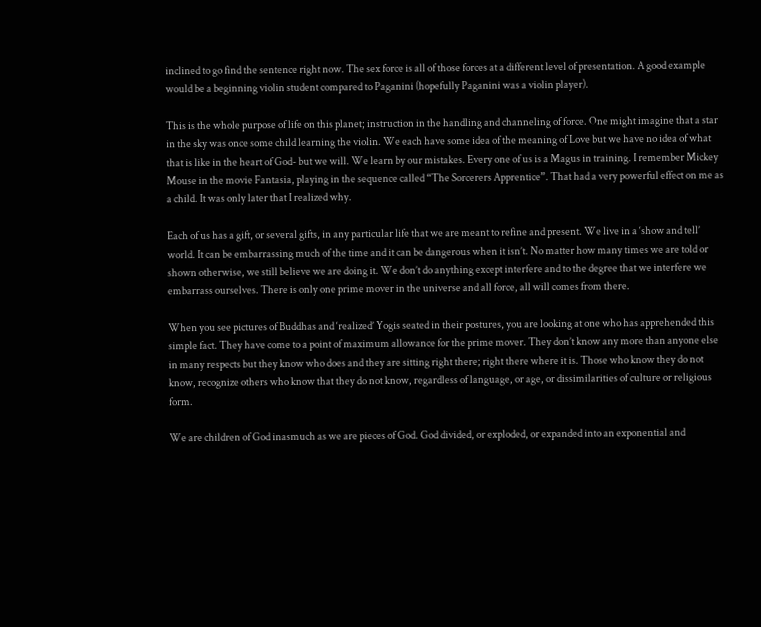inclined to go find the sentence right now. The sex force is all of those forces at a different level of presentation. A good example would be a beginning violin student compared to Paganini (hopefully Paganini was a violin player).

This is the whole purpose of life on this planet; instruction in the handling and channeling of force. One might imagine that a star in the sky was once some child learning the violin. We each have some idea of the meaning of Love but we have no idea of what that is like in the heart of God- but we will. We learn by our mistakes. Every one of us is a Magus in training. I remember Mickey Mouse in the movie Fantasia, playing in the sequence called “The Sorcerers Apprentice”. That had a very powerful effect on me as a child. It was only later that I realized why.

Each of us has a gift, or several gifts, in any particular life that we are meant to refine and present. We live in a ‘show and tell’ world. It can be embarrassing much of the time and it can be dangerous when it isn’t. No matter how many times we are told or shown otherwise, we still believe we are doing it. We don’t do anything except interfere and to the degree that we interfere we embarrass ourselves. There is only one prime mover in the universe and all force, all will comes from there.

When you see pictures of Buddhas and ‘realized’ Yogis seated in their postures, you are looking at one who has apprehended this simple fact. They have come to a point of maximum allowance for the prime mover. They don’t know any more than anyone else in many respects but they know who does and they are sitting right there; right there where it is. Those who know they do not know, recognize others who know that they do not know, regardless of language, or age, or dissimilarities of culture or religious form.

We are children of God inasmuch as we are pieces of God. God divided, or exploded, or expanded into an exponential and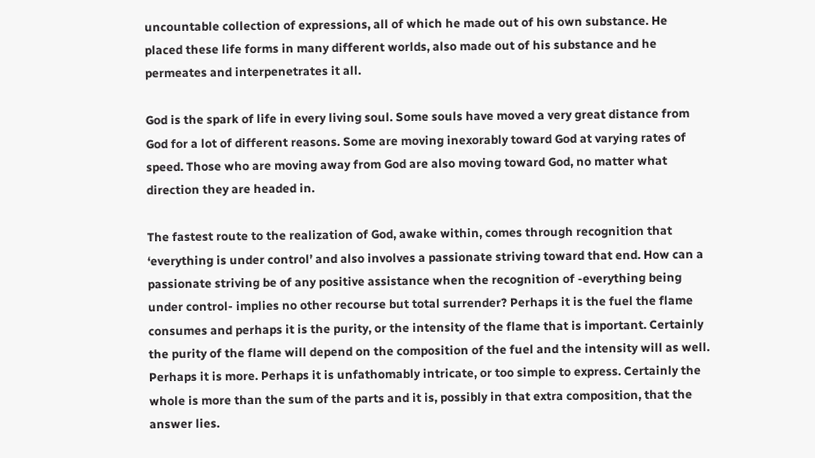uncountable collection of expressions, all of which he made out of his own substance. He placed these life forms in many different worlds, also made out of his substance and he permeates and interpenetrates it all.

God is the spark of life in every living soul. Some souls have moved a very great distance from God for a lot of different reasons. Some are moving inexorably toward God at varying rates of speed. Those who are moving away from God are also moving toward God, no matter what direction they are headed in.

The fastest route to the realization of God, awake within, comes through recognition that ‘everything is under control’ and also involves a passionate striving toward that end. How can a passionate striving be of any positive assistance when the recognition of -everything being under control- implies no other recourse but total surrender? Perhaps it is the fuel the flame consumes and perhaps it is the purity, or the intensity of the flame that is important. Certainly the purity of the flame will depend on the composition of the fuel and the intensity will as well. Perhaps it is more. Perhaps it is unfathomably intricate, or too simple to express. Certainly the whole is more than the sum of the parts and it is, possibly in that extra composition, that the answer lies.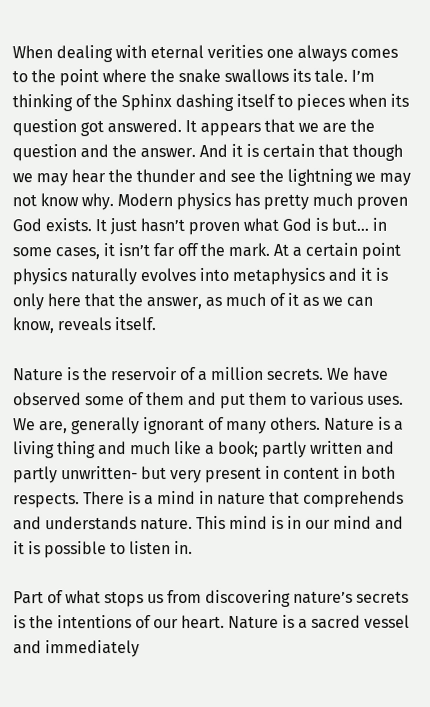When dealing with eternal verities one always comes to the point where the snake swallows its tale. I’m thinking of the Sphinx dashing itself to pieces when its question got answered. It appears that we are the question and the answer. And it is certain that though we may hear the thunder and see the lightning we may not know why. Modern physics has pretty much proven God exists. It just hasn’t proven what God is but... in some cases, it isn’t far off the mark. At a certain point physics naturally evolves into metaphysics and it is only here that the answer, as much of it as we can know, reveals itself.

Nature is the reservoir of a million secrets. We have observed some of them and put them to various uses. We are, generally ignorant of many others. Nature is a living thing and much like a book; partly written and partly unwritten- but very present in content in both respects. There is a mind in nature that comprehends and understands nature. This mind is in our mind and it is possible to listen in.

Part of what stops us from discovering nature’s secrets is the intentions of our heart. Nature is a sacred vessel and immediately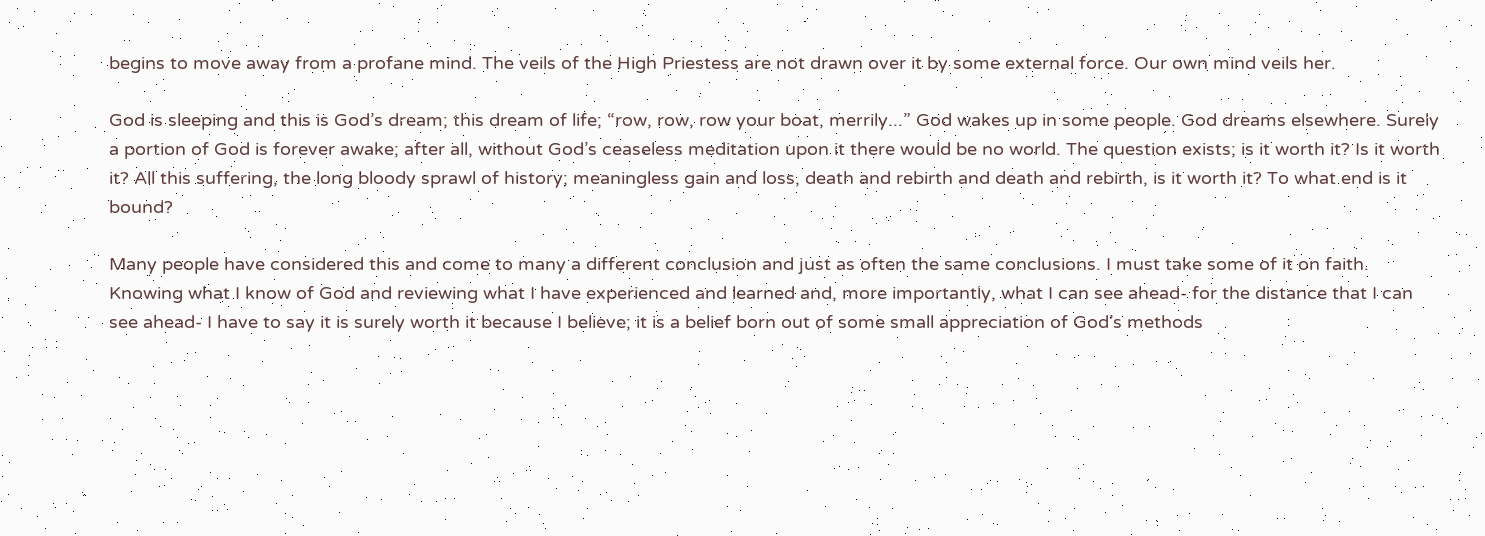begins to move away from a profane mind. The veils of the High Priestess are not drawn over it by some external force. Our own mind veils her.

God is sleeping and this is God’s dream; this dream of life; “row, row, row your boat, merrily...” God wakes up in some people. God dreams elsewhere. Surely a portion of God is forever awake; after all, without God’s ceaseless meditation upon it there would be no world. The question exists; is it worth it? Is it worth it? All this suffering, the long bloody sprawl of history; meaningless gain and loss, death and rebirth and death and rebirth, is it worth it? To what end is it bound?

Many people have considered this and come to many a different conclusion and just as often the same conclusions. I must take some of it on faith. Knowing what I know of God and reviewing what I have experienced and learned and, more importantly, what I can see ahead- for the distance that I can see ahead- I have to say it is surely worth it because I believe; it is a belief born out of some small appreciation of God’s methods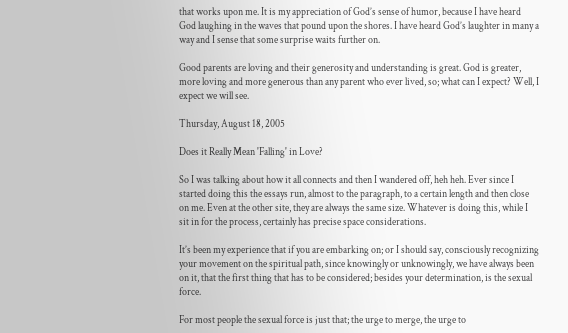that works upon me. It is my appreciation of God’s sense of humor, because I have heard God laughing in the waves that pound upon the shores. I have heard God’s laughter in many a way and I sense that some surprise waits further on.

Good parents are loving and their generosity and understanding is great. God is greater, more loving and more generous than any parent who ever lived, so; what can I expect? Well, I expect we will see.

Thursday, August 18, 2005

Does it Really Mean 'Falling' in Love?

So I was talking about how it all connects and then I wandered off, heh heh. Ever since I started doing this the essays run, almost to the paragraph, to a certain length and then close on me. Even at the other site, they are always the same size. Whatever is doing this, while I sit in for the process, certainly has precise space considerations.

It’s been my experience that if you are embarking on; or I should say, consciously recognizing your movement on the spiritual path, since knowingly or unknowingly, we have always been on it, that the first thing that has to be considered; besides your determination, is the sexual force.

For most people the sexual force is just that; the urge to merge, the urge to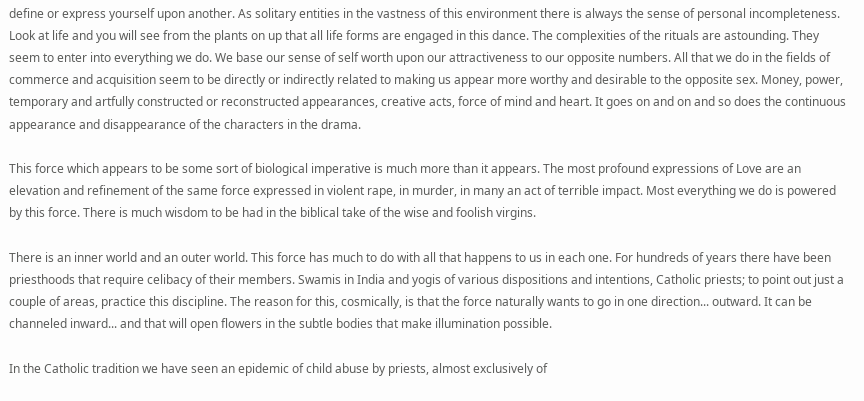define or express yourself upon another. As solitary entities in the vastness of this environment there is always the sense of personal incompleteness. Look at life and you will see from the plants on up that all life forms are engaged in this dance. The complexities of the rituals are astounding. They seem to enter into everything we do. We base our sense of self worth upon our attractiveness to our opposite numbers. All that we do in the fields of commerce and acquisition seem to be directly or indirectly related to making us appear more worthy and desirable to the opposite sex. Money, power, temporary and artfully constructed or reconstructed appearances, creative acts, force of mind and heart. It goes on and on and so does the continuous appearance and disappearance of the characters in the drama.

This force which appears to be some sort of biological imperative is much more than it appears. The most profound expressions of Love are an elevation and refinement of the same force expressed in violent rape, in murder, in many an act of terrible impact. Most everything we do is powered by this force. There is much wisdom to be had in the biblical take of the wise and foolish virgins.

There is an inner world and an outer world. This force has much to do with all that happens to us in each one. For hundreds of years there have been priesthoods that require celibacy of their members. Swamis in India and yogis of various dispositions and intentions, Catholic priests; to point out just a couple of areas, practice this discipline. The reason for this, cosmically, is that the force naturally wants to go in one direction... outward. It can be channeled inward... and that will open flowers in the subtle bodies that make illumination possible.

In the Catholic tradition we have seen an epidemic of child abuse by priests, almost exclusively of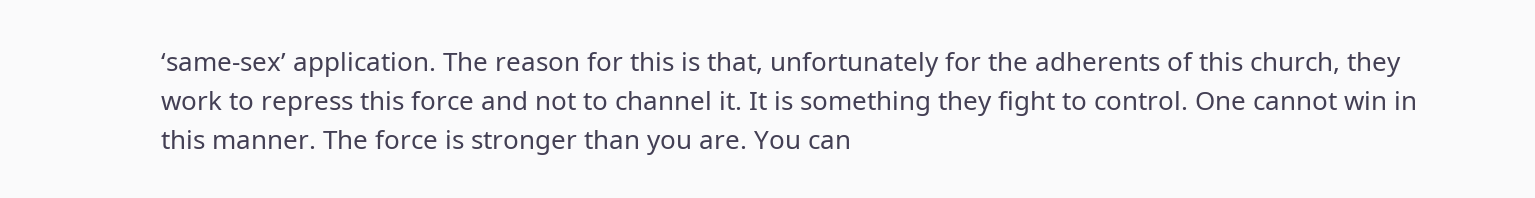‘same-sex’ application. The reason for this is that, unfortunately for the adherents of this church, they work to repress this force and not to channel it. It is something they fight to control. One cannot win in this manner. The force is stronger than you are. You can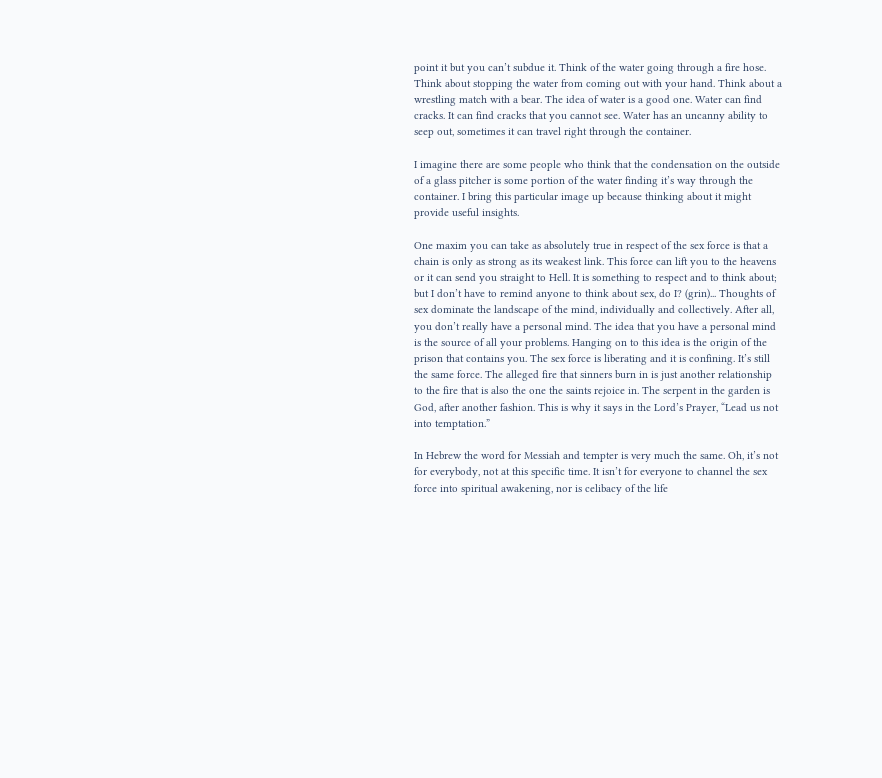point it but you can’t subdue it. Think of the water going through a fire hose. Think about stopping the water from coming out with your hand. Think about a wrestling match with a bear. The idea of water is a good one. Water can find cracks. It can find cracks that you cannot see. Water has an uncanny ability to seep out, sometimes it can travel right through the container.

I imagine there are some people who think that the condensation on the outside of a glass pitcher is some portion of the water finding it’s way through the container. I bring this particular image up because thinking about it might provide useful insights.

One maxim you can take as absolutely true in respect of the sex force is that a chain is only as strong as its weakest link. This force can lift you to the heavens or it can send you straight to Hell. It is something to respect and to think about; but I don’t have to remind anyone to think about sex, do I? (grin)... Thoughts of sex dominate the landscape of the mind, individually and collectively. After all, you don’t really have a personal mind. The idea that you have a personal mind is the source of all your problems. Hanging on to this idea is the origin of the prison that contains you. The sex force is liberating and it is confining. It’s still the same force. The alleged fire that sinners burn in is just another relationship to the fire that is also the one the saints rejoice in. The serpent in the garden is God, after another fashion. This is why it says in the Lord’s Prayer, “Lead us not into temptation.”

In Hebrew the word for Messiah and tempter is very much the same. Oh, it’s not for everybody, not at this specific time. It isn’t for everyone to channel the sex force into spiritual awakening, nor is celibacy of the life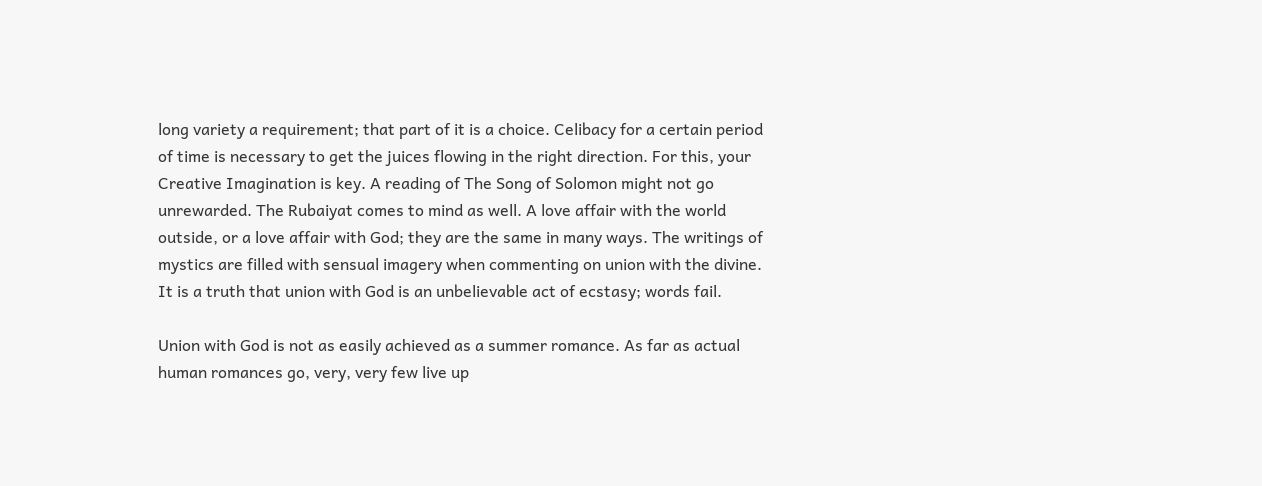long variety a requirement; that part of it is a choice. Celibacy for a certain period of time is necessary to get the juices flowing in the right direction. For this, your Creative Imagination is key. A reading of The Song of Solomon might not go unrewarded. The Rubaiyat comes to mind as well. A love affair with the world outside, or a love affair with God; they are the same in many ways. The writings of mystics are filled with sensual imagery when commenting on union with the divine. It is a truth that union with God is an unbelievable act of ecstasy; words fail.

Union with God is not as easily achieved as a summer romance. As far as actual human romances go, very, very few live up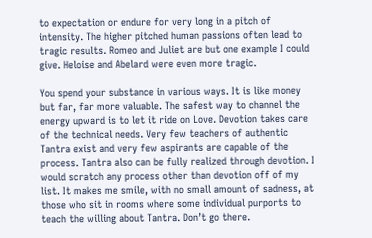to expectation or endure for very long in a pitch of intensity. The higher pitched human passions often lead to tragic results. Romeo and Juliet are but one example I could give. Heloise and Abelard were even more tragic.

You spend your substance in various ways. It is like money but far, far more valuable. The safest way to channel the energy upward is to let it ride on Love. Devotion takes care of the technical needs. Very few teachers of authentic Tantra exist and very few aspirants are capable of the process. Tantra also can be fully realized through devotion. I would scratch any process other than devotion off of my list. It makes me smile, with no small amount of sadness, at those who sit in rooms where some individual purports to teach the willing about Tantra. Don’t go there.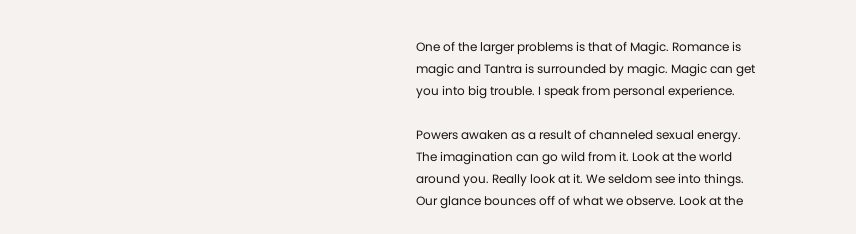One of the larger problems is that of Magic. Romance is magic and Tantra is surrounded by magic. Magic can get you into big trouble. I speak from personal experience.

Powers awaken as a result of channeled sexual energy. The imagination can go wild from it. Look at the world around you. Really look at it. We seldom see into things. Our glance bounces off of what we observe. Look at the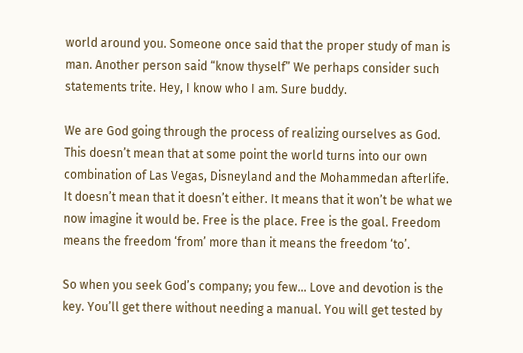world around you. Someone once said that the proper study of man is man. Another person said “know thyself” We perhaps consider such statements trite. Hey, I know who I am. Sure buddy.

We are God going through the process of realizing ourselves as God. This doesn’t mean that at some point the world turns into our own combination of Las Vegas, Disneyland and the Mohammedan afterlife. It doesn’t mean that it doesn’t either. It means that it won’t be what we now imagine it would be. Free is the place. Free is the goal. Freedom means the freedom ‘from’ more than it means the freedom ‘to’.

So when you seek God’s company; you few... Love and devotion is the key. You’ll get there without needing a manual. You will get tested by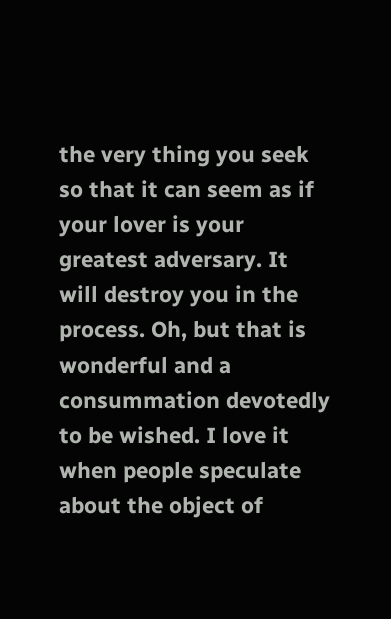the very thing you seek so that it can seem as if your lover is your greatest adversary. It will destroy you in the process. Oh, but that is wonderful and a consummation devotedly to be wished. I love it when people speculate about the object of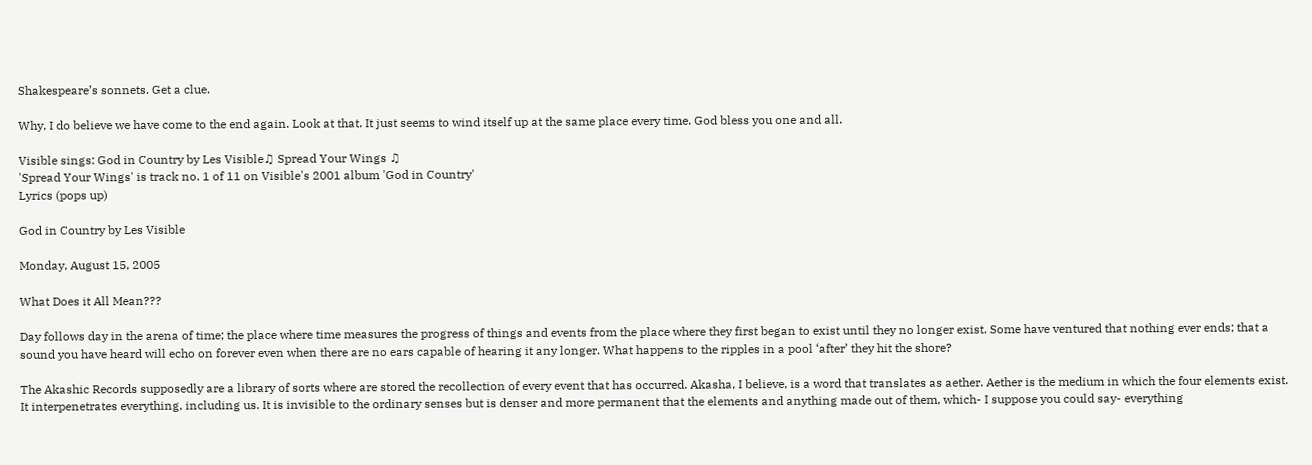Shakespeare’s sonnets. Get a clue.

Why, I do believe we have come to the end again. Look at that. It just seems to wind itself up at the same place every time. God bless you one and all.

Visible sings: God in Country by Les Visible♫ Spread Your Wings ♫
'Spread Your Wings' is track no. 1 of 11 on Visible's 2001 album 'God in Country'
Lyrics (pops up)

God in Country by Les Visible

Monday, August 15, 2005

What Does it All Mean???

Day follows day in the arena of time; the place where time measures the progress of things and events from the place where they first began to exist until they no longer exist. Some have ventured that nothing ever ends; that a sound you have heard will echo on forever even when there are no ears capable of hearing it any longer. What happens to the ripples in a pool ‘after’ they hit the shore?

The Akashic Records supposedly are a library of sorts where are stored the recollection of every event that has occurred. Akasha, I believe, is a word that translates as aether. Aether is the medium in which the four elements exist. It interpenetrates everything, including us. It is invisible to the ordinary senses but is denser and more permanent that the elements and anything made out of them, which- I suppose you could say- everything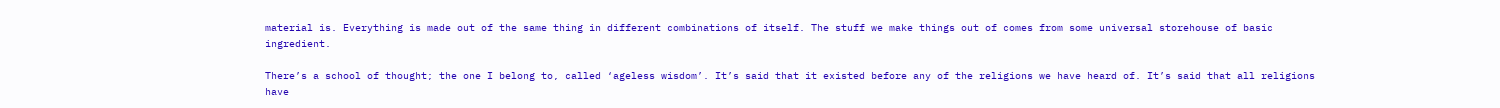material is. Everything is made out of the same thing in different combinations of itself. The stuff we make things out of comes from some universal storehouse of basic ingredient.

There’s a school of thought; the one I belong to, called ‘ageless wisdom’. It’s said that it existed before any of the religions we have heard of. It’s said that all religions have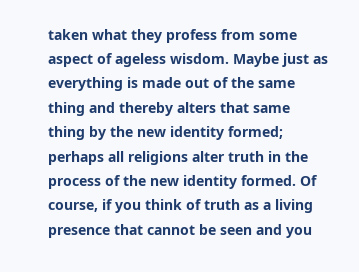taken what they profess from some aspect of ageless wisdom. Maybe just as everything is made out of the same thing and thereby alters that same thing by the new identity formed; perhaps all religions alter truth in the process of the new identity formed. Of course, if you think of truth as a living presence that cannot be seen and you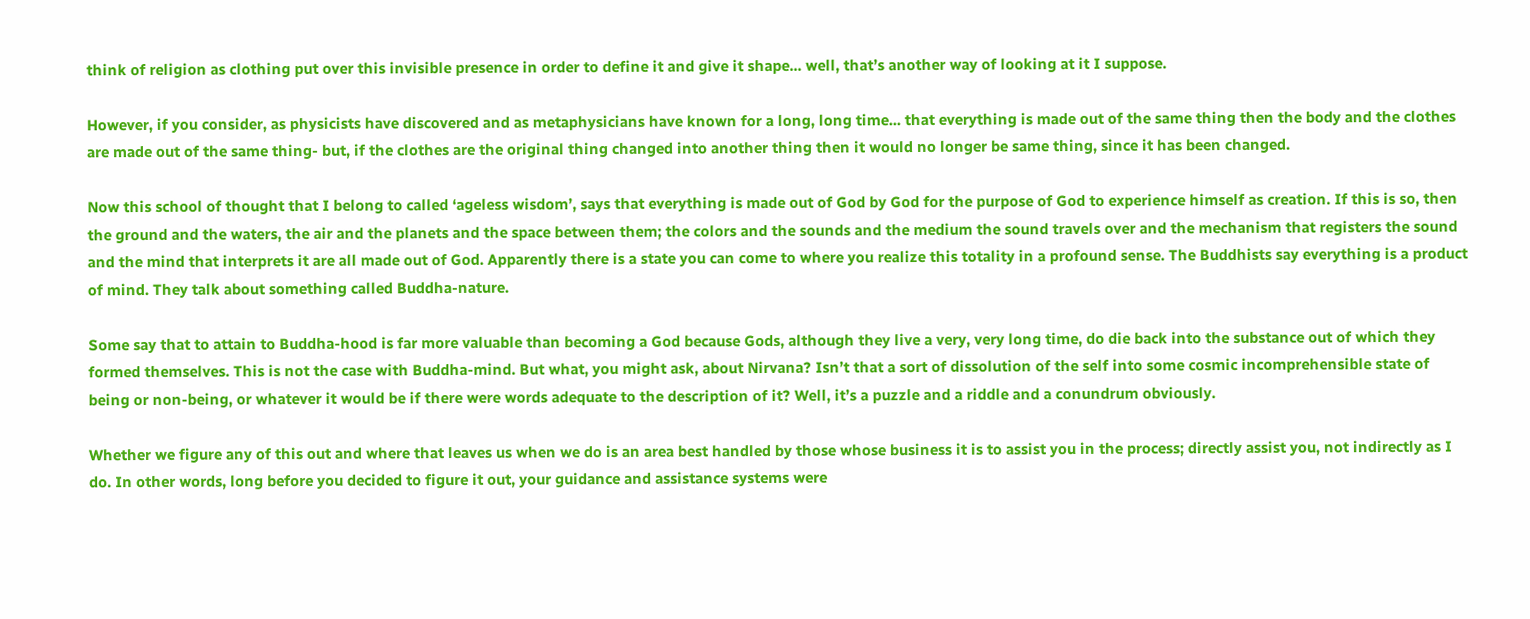think of religion as clothing put over this invisible presence in order to define it and give it shape... well, that’s another way of looking at it I suppose.

However, if you consider, as physicists have discovered and as metaphysicians have known for a long, long time... that everything is made out of the same thing then the body and the clothes are made out of the same thing- but, if the clothes are the original thing changed into another thing then it would no longer be same thing, since it has been changed.

Now this school of thought that I belong to called ‘ageless wisdom’, says that everything is made out of God by God for the purpose of God to experience himself as creation. If this is so, then the ground and the waters, the air and the planets and the space between them; the colors and the sounds and the medium the sound travels over and the mechanism that registers the sound and the mind that interprets it are all made out of God. Apparently there is a state you can come to where you realize this totality in a profound sense. The Buddhists say everything is a product of mind. They talk about something called Buddha-nature.

Some say that to attain to Buddha-hood is far more valuable than becoming a God because Gods, although they live a very, very long time, do die back into the substance out of which they formed themselves. This is not the case with Buddha-mind. But what, you might ask, about Nirvana? Isn’t that a sort of dissolution of the self into some cosmic incomprehensible state of being or non-being, or whatever it would be if there were words adequate to the description of it? Well, it’s a puzzle and a riddle and a conundrum obviously.

Whether we figure any of this out and where that leaves us when we do is an area best handled by those whose business it is to assist you in the process; directly assist you, not indirectly as I do. In other words, long before you decided to figure it out, your guidance and assistance systems were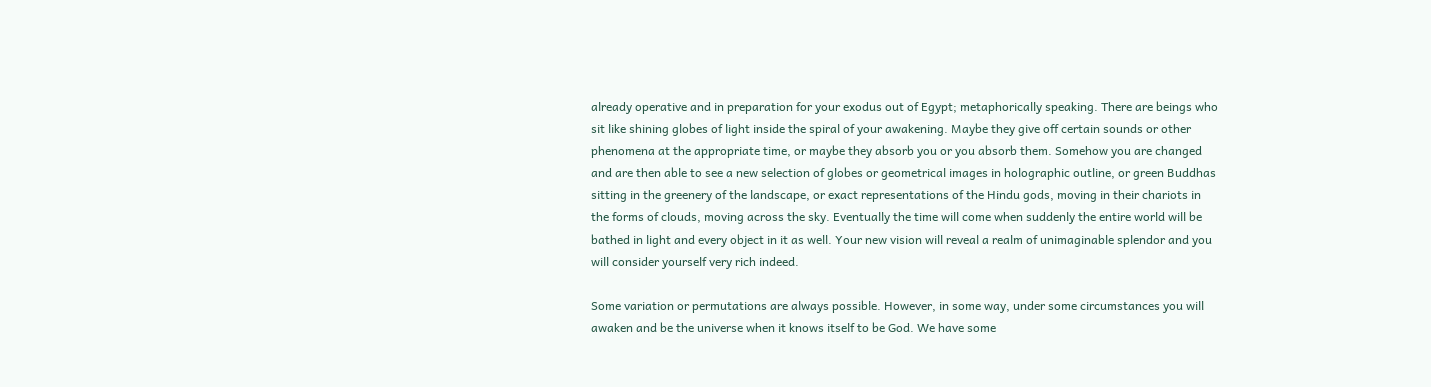already operative and in preparation for your exodus out of Egypt; metaphorically speaking. There are beings who sit like shining globes of light inside the spiral of your awakening. Maybe they give off certain sounds or other phenomena at the appropriate time, or maybe they absorb you or you absorb them. Somehow you are changed and are then able to see a new selection of globes or geometrical images in holographic outline, or green Buddhas sitting in the greenery of the landscape, or exact representations of the Hindu gods, moving in their chariots in the forms of clouds, moving across the sky. Eventually the time will come when suddenly the entire world will be bathed in light and every object in it as well. Your new vision will reveal a realm of unimaginable splendor and you will consider yourself very rich indeed.

Some variation or permutations are always possible. However, in some way, under some circumstances you will awaken and be the universe when it knows itself to be God. We have some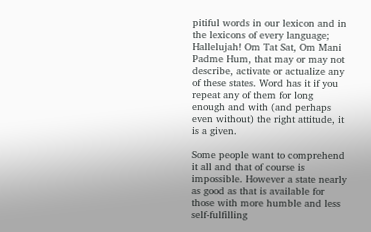pitiful words in our lexicon and in the lexicons of every language; Hallelujah! Om Tat Sat, Om Mani Padme Hum, that may or may not describe, activate or actualize any of these states. Word has it if you repeat any of them for long enough and with (and perhaps even without) the right attitude, it is a given.

Some people want to comprehend it all and that of course is impossible. However a state nearly as good as that is available for those with more humble and less self-fulfilling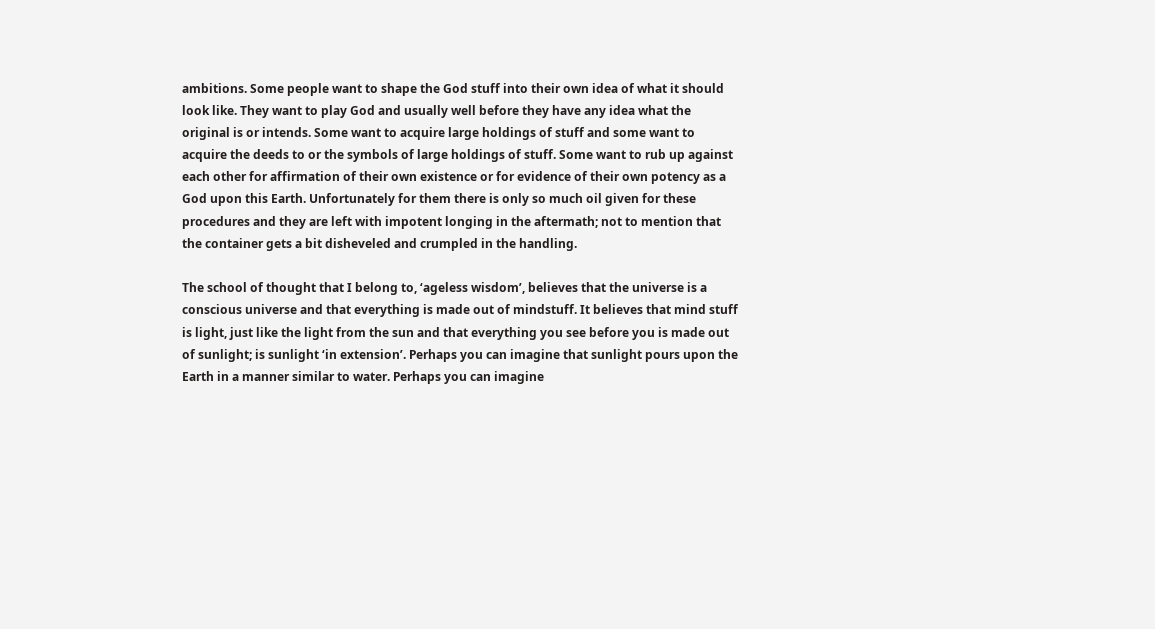ambitions. Some people want to shape the God stuff into their own idea of what it should look like. They want to play God and usually well before they have any idea what the original is or intends. Some want to acquire large holdings of stuff and some want to acquire the deeds to or the symbols of large holdings of stuff. Some want to rub up against each other for affirmation of their own existence or for evidence of their own potency as a God upon this Earth. Unfortunately for them there is only so much oil given for these procedures and they are left with impotent longing in the aftermath; not to mention that the container gets a bit disheveled and crumpled in the handling.

The school of thought that I belong to, ‘ageless wisdom’, believes that the universe is a conscious universe and that everything is made out of mindstuff. It believes that mind stuff is light, just like the light from the sun and that everything you see before you is made out of sunlight; is sunlight ‘in extension’. Perhaps you can imagine that sunlight pours upon the Earth in a manner similar to water. Perhaps you can imagine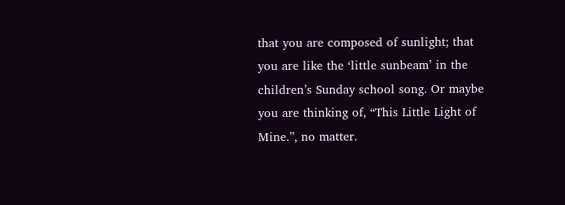that you are composed of sunlight; that you are like the ‘little sunbeam’ in the children’s Sunday school song. Or maybe you are thinking of, “This Little Light of Mine.”, no matter.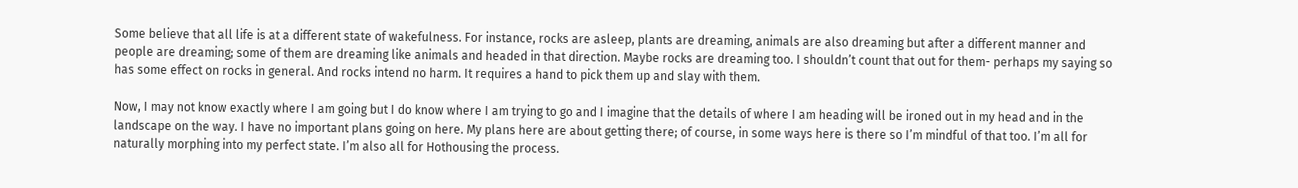Some believe that all life is at a different state of wakefulness. For instance, rocks are asleep, plants are dreaming, animals are also dreaming but after a different manner and people are dreaming; some of them are dreaming like animals and headed in that direction. Maybe rocks are dreaming too. I shouldn’t count that out for them- perhaps my saying so has some effect on rocks in general. And rocks intend no harm. It requires a hand to pick them up and slay with them.

Now, I may not know exactly where I am going but I do know where I am trying to go and I imagine that the details of where I am heading will be ironed out in my head and in the landscape on the way. I have no important plans going on here. My plans here are about getting there; of course, in some ways here is there so I’m mindful of that too. I’m all for naturally morphing into my perfect state. I’m also all for Hothousing the process.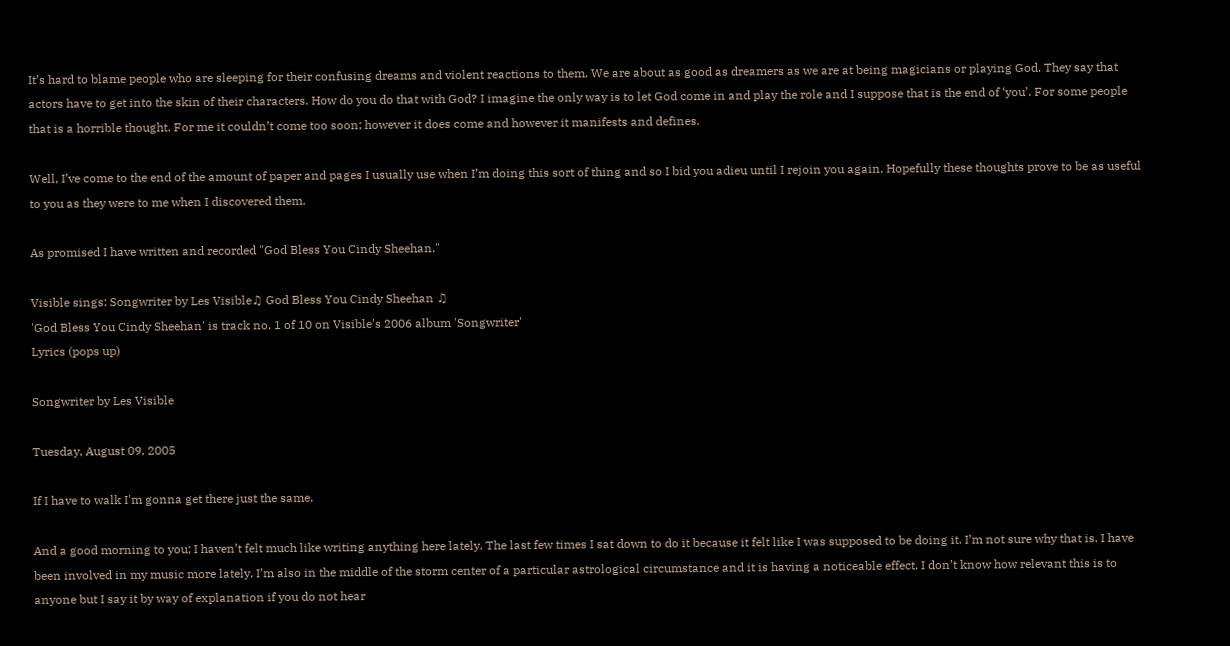It’s hard to blame people who are sleeping for their confusing dreams and violent reactions to them. We are about as good as dreamers as we are at being magicians or playing God. They say that actors have to get into the skin of their characters. How do you do that with God? I imagine the only way is to let God come in and play the role and I suppose that is the end of ‘you’. For some people that is a horrible thought. For me it couldn’t come too soon; however it does come and however it manifests and defines.

Well, I’ve come to the end of the amount of paper and pages I usually use when I’m doing this sort of thing and so I bid you adieu until I rejoin you again. Hopefully these thoughts prove to be as useful to you as they were to me when I discovered them.

As promised I have written and recorded "God Bless You Cindy Sheehan."

Visible sings: Songwriter by Les Visible♫ God Bless You Cindy Sheehan ♫
'God Bless You Cindy Sheehan' is track no. 1 of 10 on Visible's 2006 album 'Songwriter'
Lyrics (pops up)

Songwriter by Les Visible

Tuesday, August 09, 2005

If I have to walk I'm gonna get there just the same.

And a good morning to you; I haven’t felt much like writing anything here lately. The last few times I sat down to do it because it felt like I was supposed to be doing it. I’m not sure why that is. I have been involved in my music more lately. I’m also in the middle of the storm center of a particular astrological circumstance and it is having a noticeable effect. I don’t know how relevant this is to anyone but I say it by way of explanation if you do not hear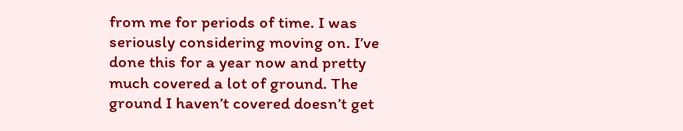from me for periods of time. I was seriously considering moving on. I’ve done this for a year now and pretty much covered a lot of ground. The ground I haven’t covered doesn’t get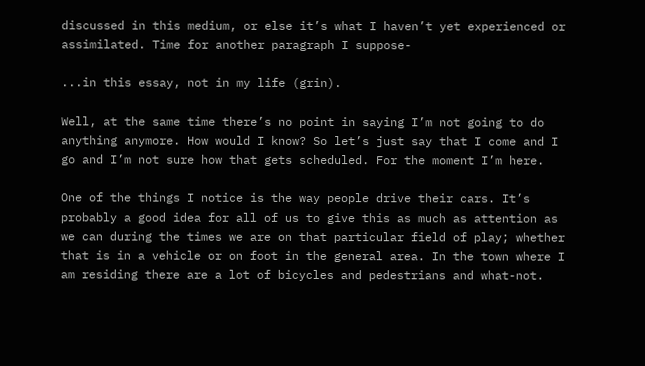discussed in this medium, or else it’s what I haven’t yet experienced or assimilated. Time for another paragraph I suppose-

...in this essay, not in my life (grin).

Well, at the same time there’s no point in saying I’m not going to do anything anymore. How would I know? So let’s just say that I come and I go and I’m not sure how that gets scheduled. For the moment I’m here.

One of the things I notice is the way people drive their cars. It’s probably a good idea for all of us to give this as much as attention as we can during the times we are on that particular field of play; whether that is in a vehicle or on foot in the general area. In the town where I am residing there are a lot of bicycles and pedestrians and what-not.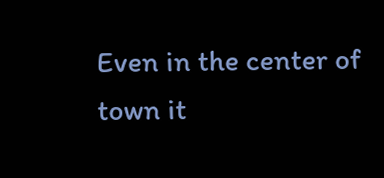Even in the center of town it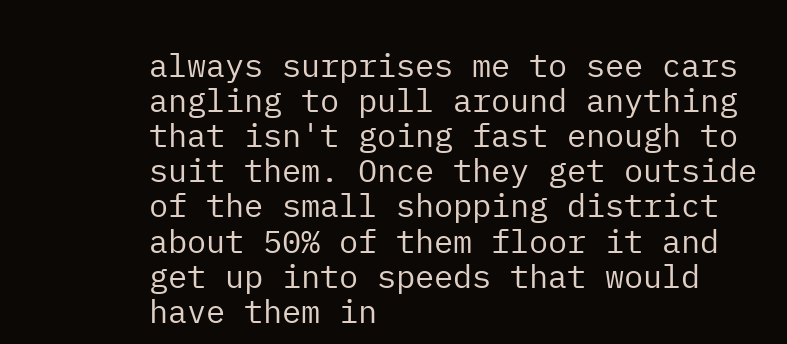always surprises me to see cars angling to pull around anything that isn't going fast enough to suit them. Once they get outside of the small shopping district about 50% of them floor it and get up into speeds that would have them in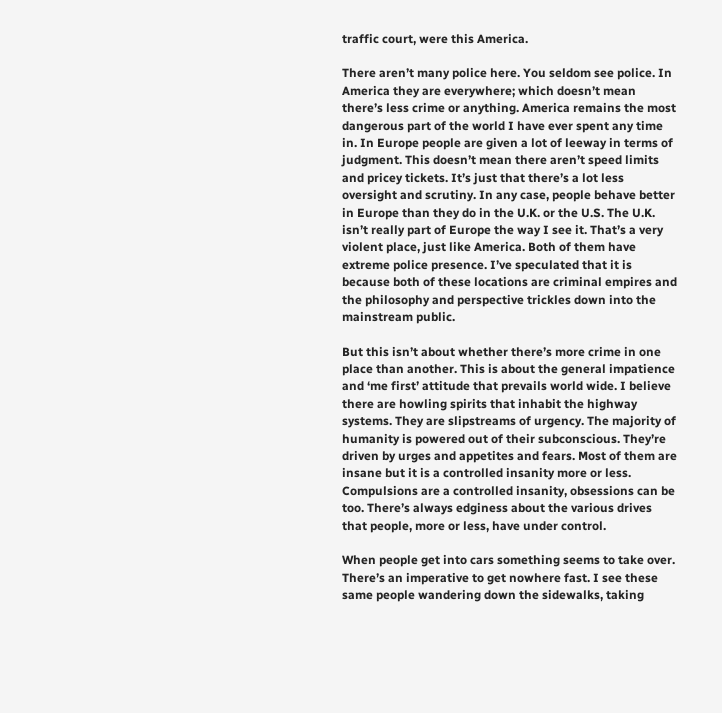traffic court, were this America.

There aren’t many police here. You seldom see police. In America they are everywhere; which doesn’t mean there’s less crime or anything. America remains the most dangerous part of the world I have ever spent any time in. In Europe people are given a lot of leeway in terms of judgment. This doesn’t mean there aren’t speed limits and pricey tickets. It’s just that there’s a lot less oversight and scrutiny. In any case, people behave better in Europe than they do in the U.K. or the U.S. The U.K. isn’t really part of Europe the way I see it. That’s a very violent place, just like America. Both of them have extreme police presence. I’ve speculated that it is because both of these locations are criminal empires and the philosophy and perspective trickles down into the mainstream public.

But this isn’t about whether there’s more crime in one place than another. This is about the general impatience and ‘me first’ attitude that prevails world wide. I believe there are howling spirits that inhabit the highway systems. They are slipstreams of urgency. The majority of humanity is powered out of their subconscious. They’re driven by urges and appetites and fears. Most of them are insane but it is a controlled insanity more or less. Compulsions are a controlled insanity, obsessions can be too. There’s always edginess about the various drives that people, more or less, have under control.

When people get into cars something seems to take over. There’s an imperative to get nowhere fast. I see these same people wandering down the sidewalks, taking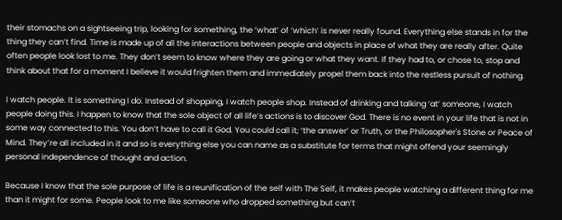their stomachs on a sightseeing trip, looking for something, the ‘what’ of ‘which’ is never really found. Everything else stands in for the thing they can’t find. Time is made up of all the interactions between people and objects in place of what they are really after. Quite often people look lost to me. They don’t seem to know where they are going or what they want. If they had to, or chose to, stop and think about that for a moment I believe it would frighten them and immediately propel them back into the restless pursuit of nothing.

I watch people. It is something I do. Instead of shopping, I watch people shop. Instead of drinking and talking ‘at’ someone, I watch people doing this. I happen to know that the sole object of all life’s actions is to discover God. There is no event in your life that is not in some way connected to this. You don’t have to call it God. You could call it; ‘the answer’ or Truth, or the Philosopher's Stone or Peace of Mind. They’re all included in it and so is everything else you can name as a substitute for terms that might offend your seemingly personal independence of thought and action.

Because I know that the sole purpose of life is a reunification of the self with The Self, it makes people watching a different thing for me than it might for some. People look to me like someone who dropped something but can’t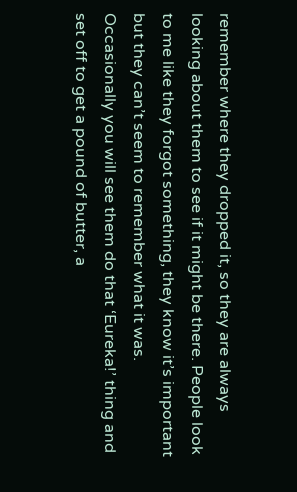remember where they dropped it, so they are always looking about them to see if it might be there. People look to me like they forgot something, they know it’s important but they can’t seem to remember what it was. Occasionally you will see them do that ‘Eureka!’ thing and set off to get a pound of butter, a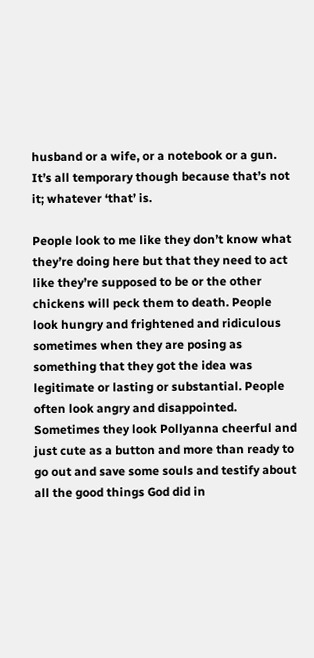husband or a wife, or a notebook or a gun. It’s all temporary though because that’s not it; whatever ‘that’ is.

People look to me like they don’t know what they’re doing here but that they need to act like they’re supposed to be or the other chickens will peck them to death. People look hungry and frightened and ridiculous sometimes when they are posing as something that they got the idea was legitimate or lasting or substantial. People often look angry and disappointed. Sometimes they look Pollyanna cheerful and just cute as a button and more than ready to go out and save some souls and testify about all the good things God did in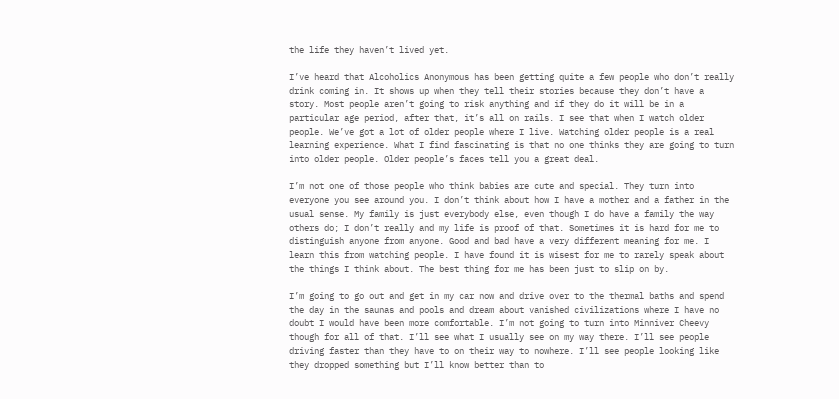the life they haven’t lived yet.

I’ve heard that Alcoholics Anonymous has been getting quite a few people who don’t really drink coming in. It shows up when they tell their stories because they don’t have a story. Most people aren’t going to risk anything and if they do it will be in a particular age period, after that, it’s all on rails. I see that when I watch older people. We’ve got a lot of older people where I live. Watching older people is a real learning experience. What I find fascinating is that no one thinks they are going to turn into older people. Older people’s faces tell you a great deal.

I’m not one of those people who think babies are cute and special. They turn into everyone you see around you. I don’t think about how I have a mother and a father in the usual sense. My family is just everybody else, even though I do have a family the way others do; I don’t really and my life is proof of that. Sometimes it is hard for me to distinguish anyone from anyone. Good and bad have a very different meaning for me. I learn this from watching people. I have found it is wisest for me to rarely speak about the things I think about. The best thing for me has been just to slip on by.

I’m going to go out and get in my car now and drive over to the thermal baths and spend the day in the saunas and pools and dream about vanished civilizations where I have no doubt I would have been more comfortable. I’m not going to turn into Minniver Cheevy though for all of that. I’ll see what I usually see on my way there. I’ll see people driving faster than they have to on their way to nowhere. I’ll see people looking like they dropped something but I’ll know better than to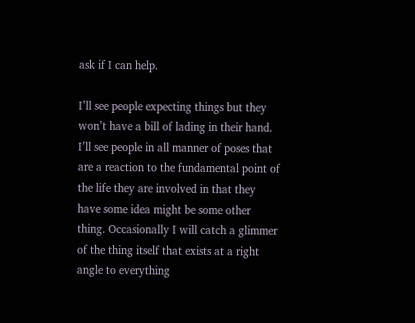ask if I can help.

I’ll see people expecting things but they won’t have a bill of lading in their hand. I’ll see people in all manner of poses that are a reaction to the fundamental point of the life they are involved in that they have some idea might be some other thing. Occasionally I will catch a glimmer of the thing itself that exists at a right angle to everything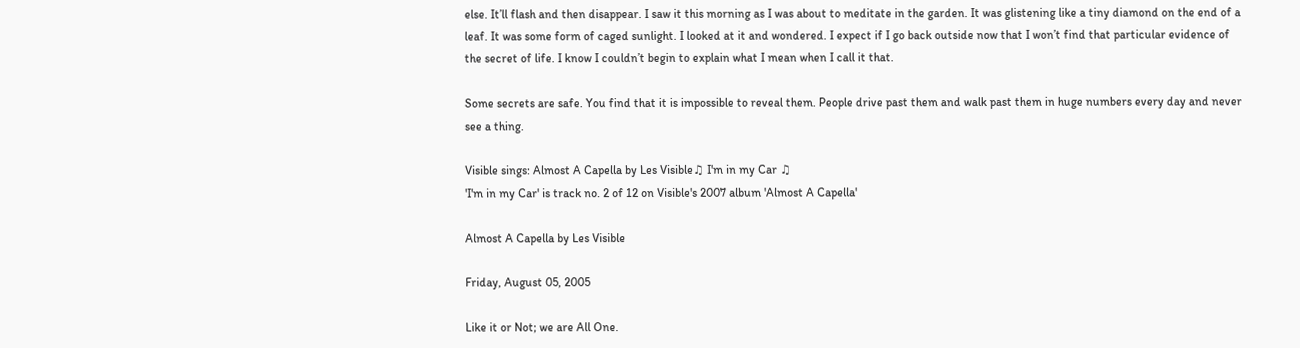else. It’ll flash and then disappear. I saw it this morning as I was about to meditate in the garden. It was glistening like a tiny diamond on the end of a leaf. It was some form of caged sunlight. I looked at it and wondered. I expect if I go back outside now that I won’t find that particular evidence of the secret of life. I know I couldn’t begin to explain what I mean when I call it that.

Some secrets are safe. You find that it is impossible to reveal them. People drive past them and walk past them in huge numbers every day and never see a thing.

Visible sings: Almost A Capella by Les Visible♫ I'm in my Car ♫
'I'm in my Car' is track no. 2 of 12 on Visible's 2007 album 'Almost A Capella'

Almost A Capella by Les Visible

Friday, August 05, 2005

Like it or Not; we are All One.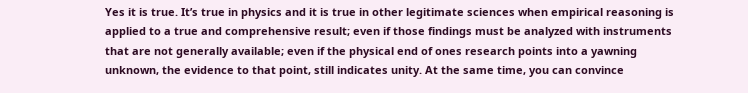Yes it is true. It’s true in physics and it is true in other legitimate sciences when empirical reasoning is applied to a true and comprehensive result; even if those findings must be analyzed with instruments that are not generally available; even if the physical end of ones research points into a yawning unknown, the evidence to that point, still indicates unity. At the same time, you can convince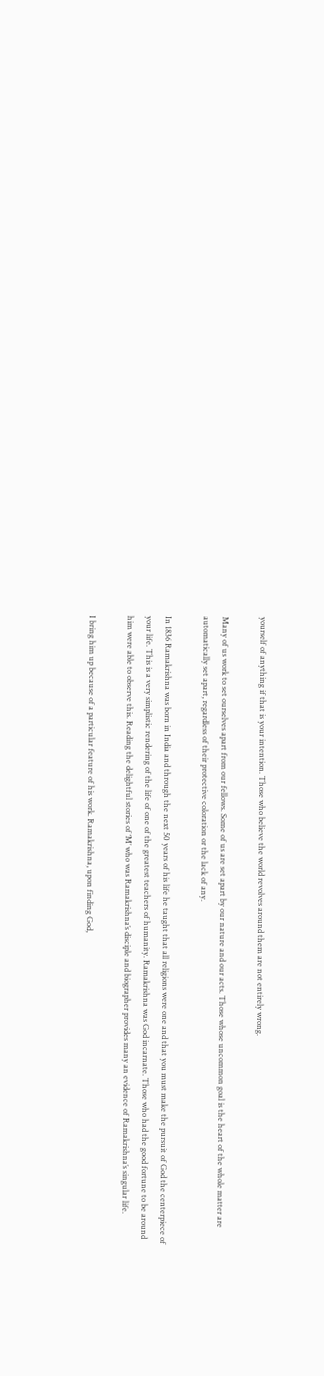yourself of anything if that is your intention. Those who believe the world revolves around them are not entirely wrong.

Many of us work to set ourselves apart from our fellows. Some of us are set apart by our nature and our acts. Those whose uncommon goal is the heart of the whole matter are automatically set apart, regardless of their protective coloration or the lack of any.

In 1836 Ramakrishna was born in India and through the next 50 years of his life he taught that all religions were one and that you must make the pursuit of God the centerpiece of your life. This is a very simplistic rendering of the life of one of the greatest teachers of humanity. Ramakrishna was God incarnate. Those who had the good fortune to be around him were able to observe this. Reading the delightful stories of ‘M’ who was Ramakrishna’s disciple and biographer provides many an evidence of Ramakrishna’s singular life.

I bring him up because of a particular feature of his work. Ramakrishna, upon finding God,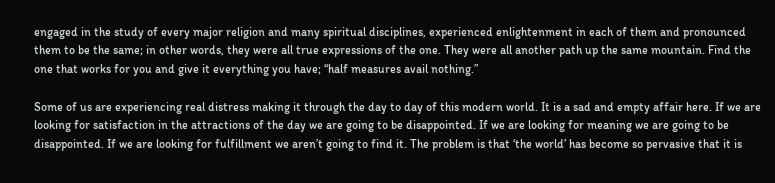engaged in the study of every major religion and many spiritual disciplines, experienced enlightenment in each of them and pronounced them to be the same; in other words, they were all true expressions of the one. They were all another path up the same mountain. Find the one that works for you and give it everything you have; “half measures avail nothing.”

Some of us are experiencing real distress making it through the day to day of this modern world. It is a sad and empty affair here. If we are looking for satisfaction in the attractions of the day we are going to be disappointed. If we are looking for meaning we are going to be disappointed. If we are looking for fulfillment we aren’t going to find it. The problem is that ‘the world’ has become so pervasive that it is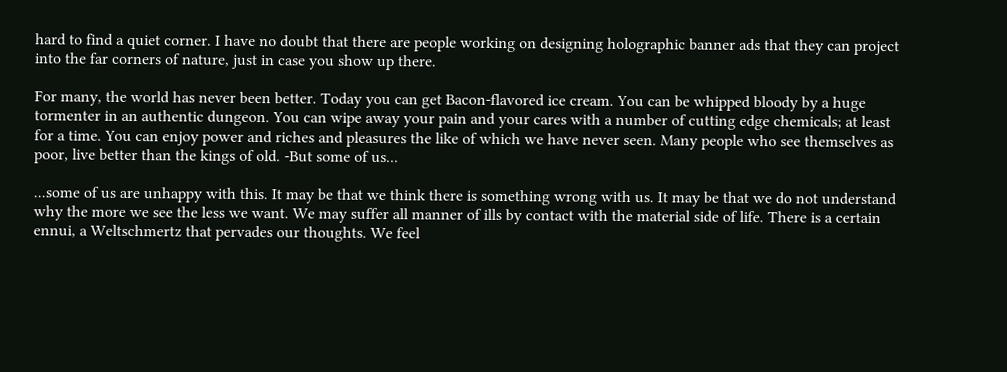hard to find a quiet corner. I have no doubt that there are people working on designing holographic banner ads that they can project into the far corners of nature, just in case you show up there.

For many, the world has never been better. Today you can get Bacon-flavored ice cream. You can be whipped bloody by a huge tormenter in an authentic dungeon. You can wipe away your pain and your cares with a number of cutting edge chemicals; at least for a time. You can enjoy power and riches and pleasures the like of which we have never seen. Many people who see themselves as poor, live better than the kings of old. -But some of us...

...some of us are unhappy with this. It may be that we think there is something wrong with us. It may be that we do not understand why the more we see the less we want. We may suffer all manner of ills by contact with the material side of life. There is a certain ennui, a Weltschmertz that pervades our thoughts. We feel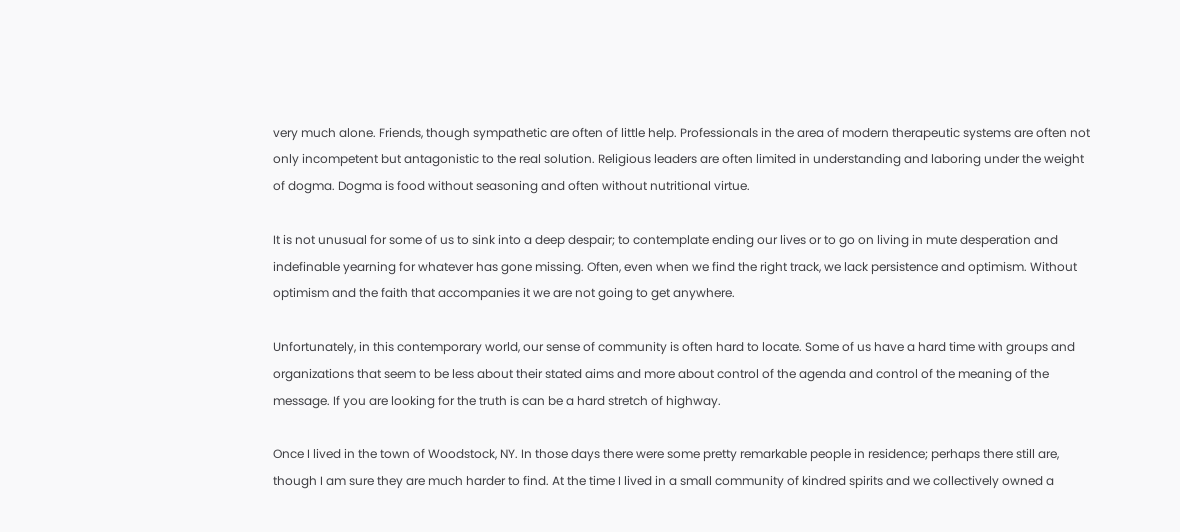very much alone. Friends, though sympathetic are often of little help. Professionals in the area of modern therapeutic systems are often not only incompetent but antagonistic to the real solution. Religious leaders are often limited in understanding and laboring under the weight of dogma. Dogma is food without seasoning and often without nutritional virtue.

It is not unusual for some of us to sink into a deep despair; to contemplate ending our lives or to go on living in mute desperation and indefinable yearning for whatever has gone missing. Often, even when we find the right track, we lack persistence and optimism. Without optimism and the faith that accompanies it we are not going to get anywhere.

Unfortunately, in this contemporary world, our sense of community is often hard to locate. Some of us have a hard time with groups and organizations that seem to be less about their stated aims and more about control of the agenda and control of the meaning of the message. If you are looking for the truth is can be a hard stretch of highway.

Once I lived in the town of Woodstock, NY. In those days there were some pretty remarkable people in residence; perhaps there still are, though I am sure they are much harder to find. At the time I lived in a small community of kindred spirits and we collectively owned a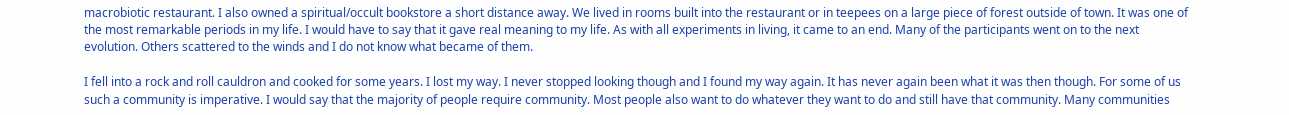macrobiotic restaurant. I also owned a spiritual/occult bookstore a short distance away. We lived in rooms built into the restaurant or in teepees on a large piece of forest outside of town. It was one of the most remarkable periods in my life. I would have to say that it gave real meaning to my life. As with all experiments in living, it came to an end. Many of the participants went on to the next evolution. Others scattered to the winds and I do not know what became of them.

I fell into a rock and roll cauldron and cooked for some years. I lost my way. I never stopped looking though and I found my way again. It has never again been what it was then though. For some of us such a community is imperative. I would say that the majority of people require community. Most people also want to do whatever they want to do and still have that community. Many communities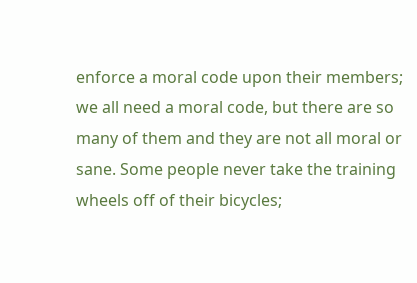enforce a moral code upon their members; we all need a moral code, but there are so many of them and they are not all moral or sane. Some people never take the training wheels off of their bicycles;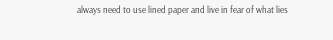always need to use lined paper and live in fear of what lies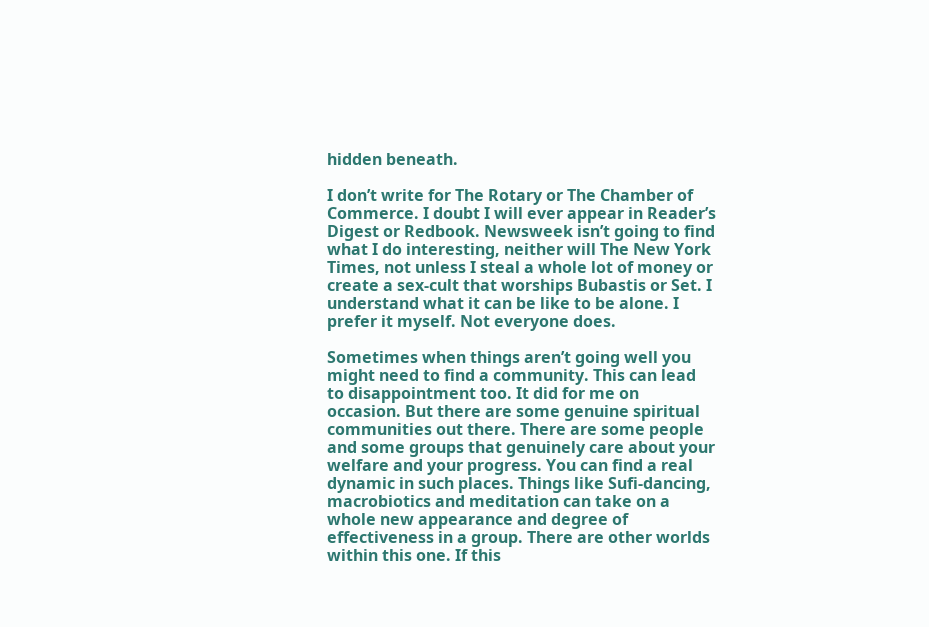hidden beneath.

I don’t write for The Rotary or The Chamber of Commerce. I doubt I will ever appear in Reader’s Digest or Redbook. Newsweek isn’t going to find what I do interesting, neither will The New York Times, not unless I steal a whole lot of money or create a sex-cult that worships Bubastis or Set. I understand what it can be like to be alone. I prefer it myself. Not everyone does.

Sometimes when things aren’t going well you might need to find a community. This can lead to disappointment too. It did for me on occasion. But there are some genuine spiritual communities out there. There are some people and some groups that genuinely care about your welfare and your progress. You can find a real dynamic in such places. Things like Sufi-dancing, macrobiotics and meditation can take on a whole new appearance and degree of effectiveness in a group. There are other worlds within this one. If this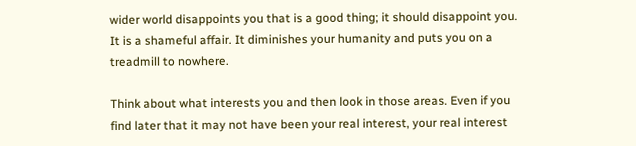wider world disappoints you that is a good thing; it should disappoint you. It is a shameful affair. It diminishes your humanity and puts you on a treadmill to nowhere.

Think about what interests you and then look in those areas. Even if you find later that it may not have been your real interest, your real interest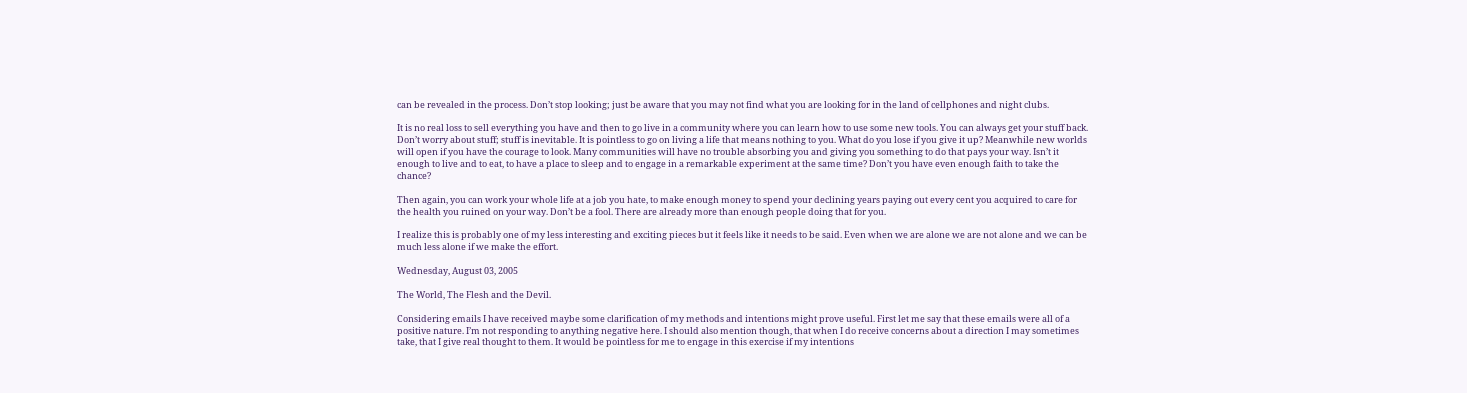can be revealed in the process. Don’t stop looking; just be aware that you may not find what you are looking for in the land of cellphones and night clubs.

It is no real loss to sell everything you have and then to go live in a community where you can learn how to use some new tools. You can always get your stuff back. Don’t worry about stuff; stuff is inevitable. It is pointless to go on living a life that means nothing to you. What do you lose if you give it up? Meanwhile new worlds will open if you have the courage to look. Many communities will have no trouble absorbing you and giving you something to do that pays your way. Isn’t it enough to live and to eat, to have a place to sleep and to engage in a remarkable experiment at the same time? Don’t you have even enough faith to take the chance?

Then again, you can work your whole life at a job you hate, to make enough money to spend your declining years paying out every cent you acquired to care for the health you ruined on your way. Don’t be a fool. There are already more than enough people doing that for you.

I realize this is probably one of my less interesting and exciting pieces but it feels like it needs to be said. Even when we are alone we are not alone and we can be much less alone if we make the effort.

Wednesday, August 03, 2005

The World, The Flesh and the Devil.

Considering emails I have received maybe some clarification of my methods and intentions might prove useful. First let me say that these emails were all of a positive nature. I’m not responding to anything negative here. I should also mention though, that when I do receive concerns about a direction I may sometimes take, that I give real thought to them. It would be pointless for me to engage in this exercise if my intentions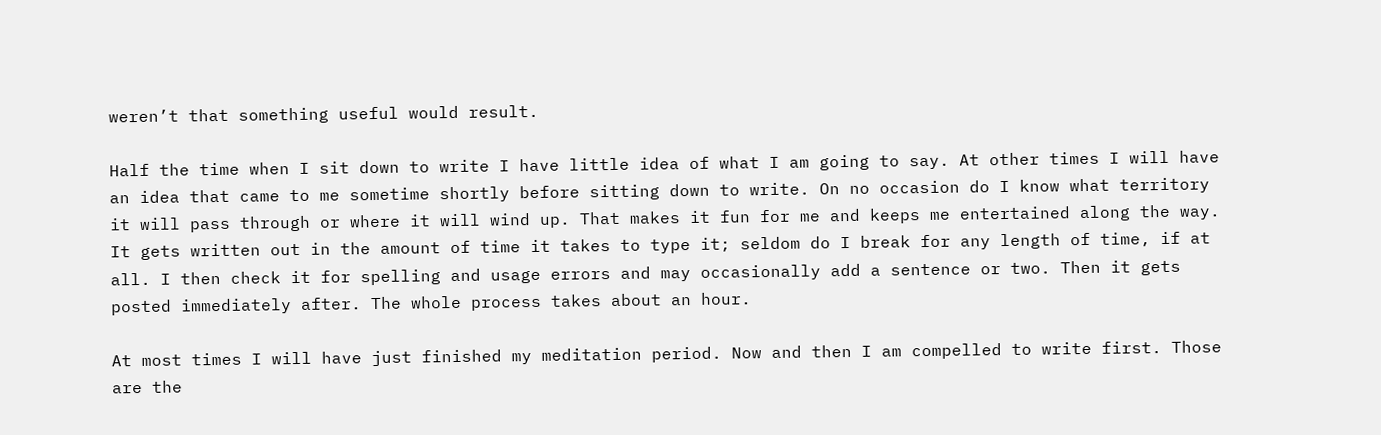weren’t that something useful would result.

Half the time when I sit down to write I have little idea of what I am going to say. At other times I will have an idea that came to me sometime shortly before sitting down to write. On no occasion do I know what territory it will pass through or where it will wind up. That makes it fun for me and keeps me entertained along the way. It gets written out in the amount of time it takes to type it; seldom do I break for any length of time, if at all. I then check it for spelling and usage errors and may occasionally add a sentence or two. Then it gets posted immediately after. The whole process takes about an hour.

At most times I will have just finished my meditation period. Now and then I am compelled to write first. Those are the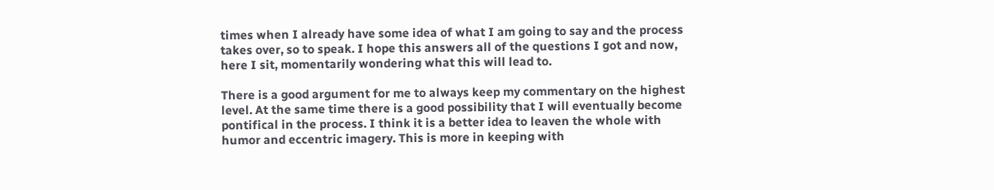times when I already have some idea of what I am going to say and the process takes over, so to speak. I hope this answers all of the questions I got and now, here I sit, momentarily wondering what this will lead to.

There is a good argument for me to always keep my commentary on the highest level. At the same time there is a good possibility that I will eventually become pontifical in the process. I think it is a better idea to leaven the whole with humor and eccentric imagery. This is more in keeping with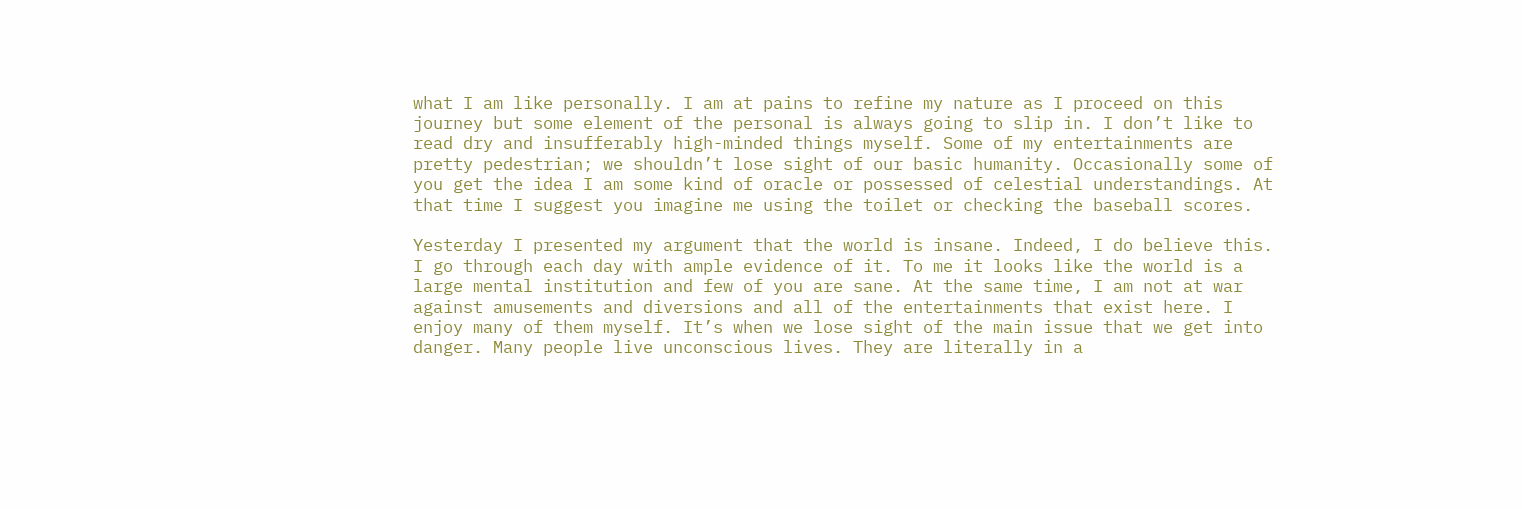what I am like personally. I am at pains to refine my nature as I proceed on this journey but some element of the personal is always going to slip in. I don’t like to read dry and insufferably high-minded things myself. Some of my entertainments are pretty pedestrian; we shouldn’t lose sight of our basic humanity. Occasionally some of you get the idea I am some kind of oracle or possessed of celestial understandings. At that time I suggest you imagine me using the toilet or checking the baseball scores.

Yesterday I presented my argument that the world is insane. Indeed, I do believe this. I go through each day with ample evidence of it. To me it looks like the world is a large mental institution and few of you are sane. At the same time, I am not at war against amusements and diversions and all of the entertainments that exist here. I enjoy many of them myself. It’s when we lose sight of the main issue that we get into danger. Many people live unconscious lives. They are literally in a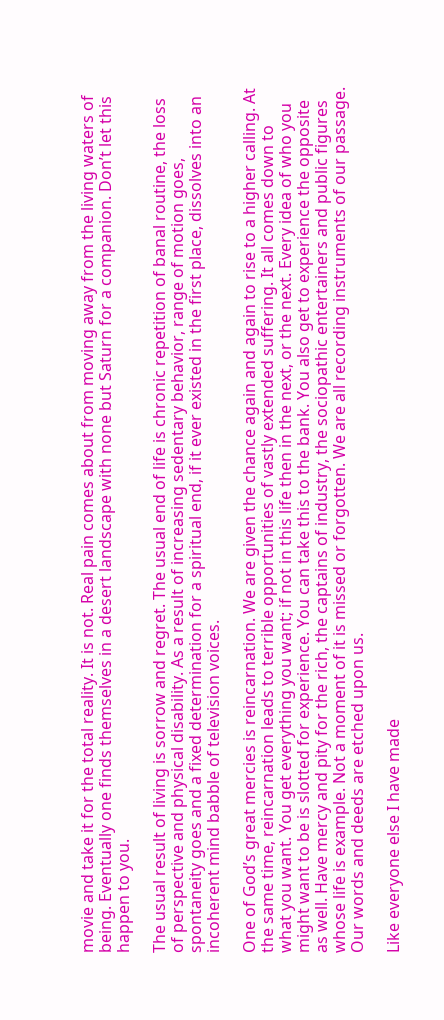movie and take it for the total reality. It is not. Real pain comes about from moving away from the living waters of being. Eventually one finds themselves in a desert landscape with none but Saturn for a companion. Don’t let this happen to you.

The usual result of living is sorrow and regret. The usual end of life is chronic repetition of banal routine, the loss of perspective and physical disability. As a result of increasing sedentary behavior, range of motion goes, spontaneity goes and a fixed determination for a spiritual end, if it ever existed in the first place, dissolves into an incoherent mind babble of television voices.

One of God’s great mercies is reincarnation. We are given the chance again and again to rise to a higher calling. At the same time, reincarnation leads to terrible opportunities of vastly extended suffering. It all comes down to what you want. You get everything you want; if not in this life then in the next, or the next. Every idea of who you might want to be is slotted for experience. You can take this to the bank. You also get to experience the opposite as well. Have mercy and pity for the rich, the captains of industry, the sociopathic entertainers and public figures whose life is example. Not a moment of it is missed or forgotten. We are all recording instruments of our passage. Our words and deeds are etched upon us.

Like everyone else I have made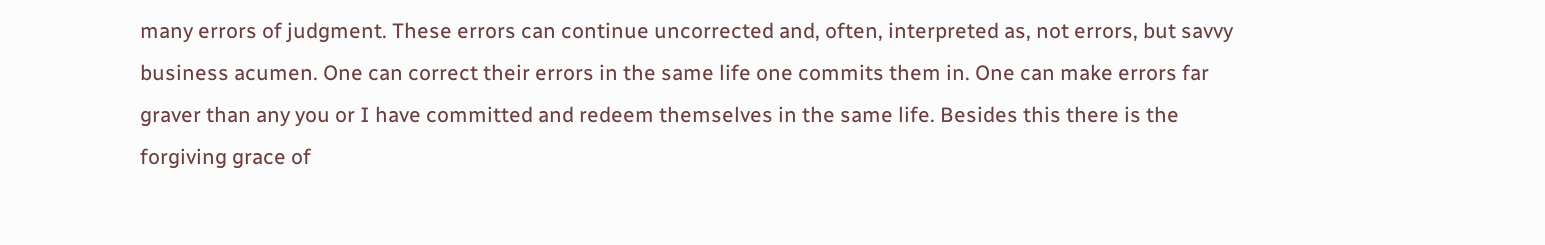many errors of judgment. These errors can continue uncorrected and, often, interpreted as, not errors, but savvy business acumen. One can correct their errors in the same life one commits them in. One can make errors far graver than any you or I have committed and redeem themselves in the same life. Besides this there is the forgiving grace of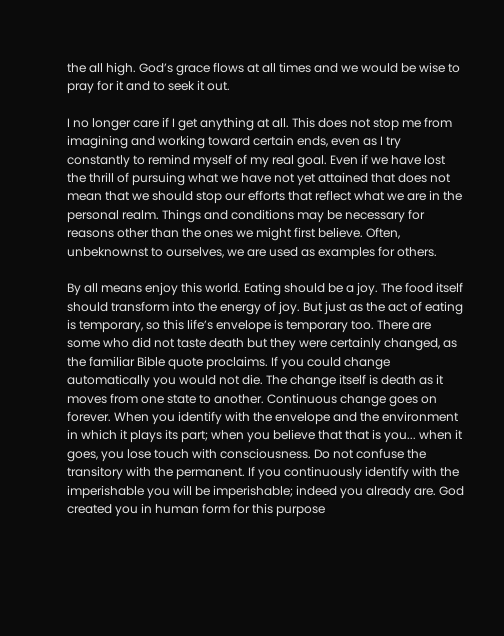the all high. God’s grace flows at all times and we would be wise to pray for it and to seek it out.

I no longer care if I get anything at all. This does not stop me from imagining and working toward certain ends, even as I try constantly to remind myself of my real goal. Even if we have lost the thrill of pursuing what we have not yet attained that does not mean that we should stop our efforts that reflect what we are in the personal realm. Things and conditions may be necessary for reasons other than the ones we might first believe. Often, unbeknownst to ourselves, we are used as examples for others.

By all means enjoy this world. Eating should be a joy. The food itself should transform into the energy of joy. But just as the act of eating is temporary, so this life’s envelope is temporary too. There are some who did not taste death but they were certainly changed, as the familiar Bible quote proclaims. If you could change automatically you would not die. The change itself is death as it moves from one state to another. Continuous change goes on forever. When you identify with the envelope and the environment in which it plays its part; when you believe that that is you... when it goes, you lose touch with consciousness. Do not confuse the transitory with the permanent. If you continuously identify with the imperishable you will be imperishable; indeed you already are. God created you in human form for this purpose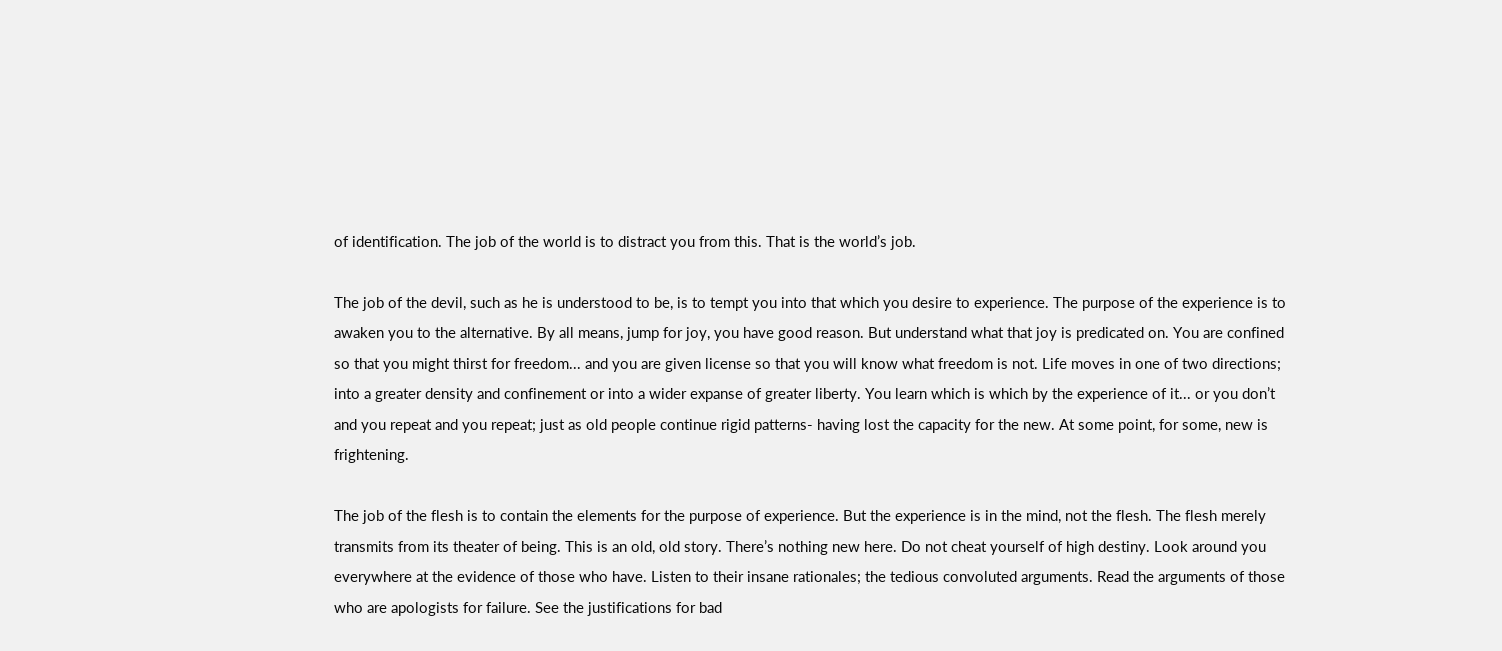of identification. The job of the world is to distract you from this. That is the world’s job.

The job of the devil, such as he is understood to be, is to tempt you into that which you desire to experience. The purpose of the experience is to awaken you to the alternative. By all means, jump for joy, you have good reason. But understand what that joy is predicated on. You are confined so that you might thirst for freedom... and you are given license so that you will know what freedom is not. Life moves in one of two directions; into a greater density and confinement or into a wider expanse of greater liberty. You learn which is which by the experience of it... or you don’t and you repeat and you repeat; just as old people continue rigid patterns- having lost the capacity for the new. At some point, for some, new is frightening.

The job of the flesh is to contain the elements for the purpose of experience. But the experience is in the mind, not the flesh. The flesh merely transmits from its theater of being. This is an old, old story. There’s nothing new here. Do not cheat yourself of high destiny. Look around you everywhere at the evidence of those who have. Listen to their insane rationales; the tedious convoluted arguments. Read the arguments of those who are apologists for failure. See the justifications for bad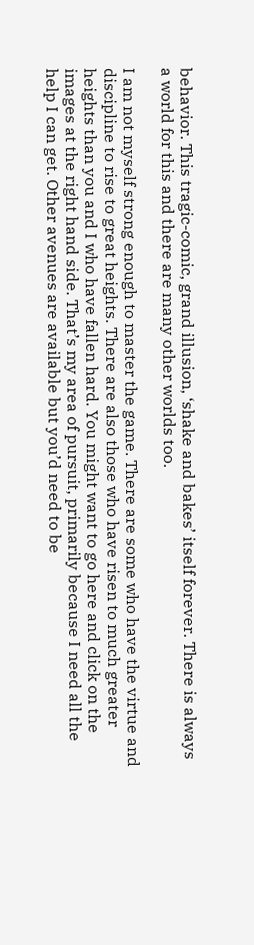behavior. This tragic-comic, grand illusion, ‘shake and bakes’ itself forever. There is always a world for this and there are many other worlds too.

I am not myself strong enough to master the game. There are some who have the virtue and discipline to rise to great heights. There are also those who have risen to much greater heights than you and I who have fallen hard. You might want to go here and click on the images at the right hand side. That’s my area of pursuit, primarily because I need all the help I can get. Other avenues are available but you’d need to be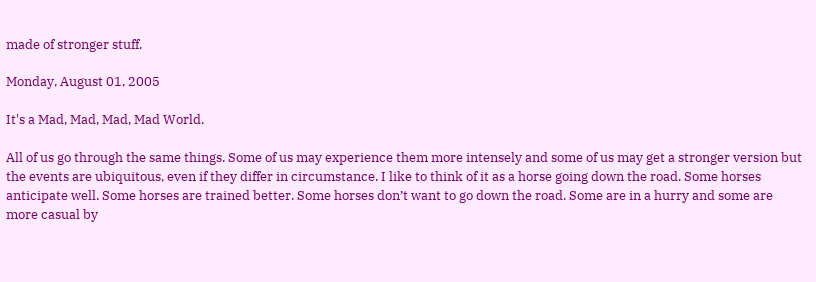made of stronger stuff.

Monday, August 01, 2005

It's a Mad, Mad, Mad, Mad World.

All of us go through the same things. Some of us may experience them more intensely and some of us may get a stronger version but the events are ubiquitous, even if they differ in circumstance. I like to think of it as a horse going down the road. Some horses anticipate well. Some horses are trained better. Some horses don’t want to go down the road. Some are in a hurry and some are more casual by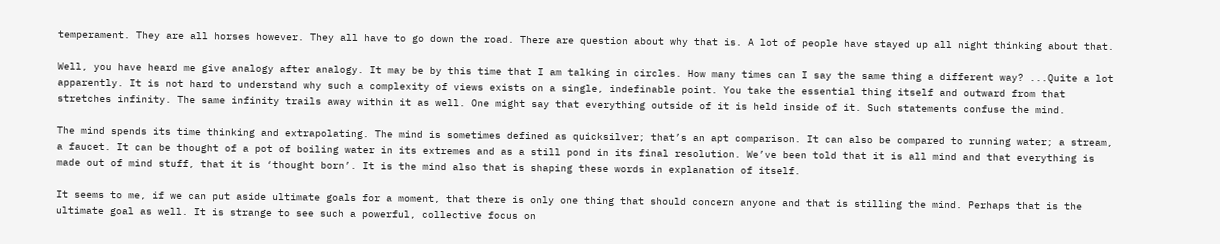temperament. They are all horses however. They all have to go down the road. There are question about why that is. A lot of people have stayed up all night thinking about that.

Well, you have heard me give analogy after analogy. It may be by this time that I am talking in circles. How many times can I say the same thing a different way? ...Quite a lot apparently. It is not hard to understand why such a complexity of views exists on a single, indefinable point. You take the essential thing itself and outward from that stretches infinity. The same infinity trails away within it as well. One might say that everything outside of it is held inside of it. Such statements confuse the mind.

The mind spends its time thinking and extrapolating. The mind is sometimes defined as quicksilver; that’s an apt comparison. It can also be compared to running water; a stream, a faucet. It can be thought of a pot of boiling water in its extremes and as a still pond in its final resolution. We’ve been told that it is all mind and that everything is made out of mind stuff, that it is ‘thought born’. It is the mind also that is shaping these words in explanation of itself.

It seems to me, if we can put aside ultimate goals for a moment, that there is only one thing that should concern anyone and that is stilling the mind. Perhaps that is the ultimate goal as well. It is strange to see such a powerful, collective focus on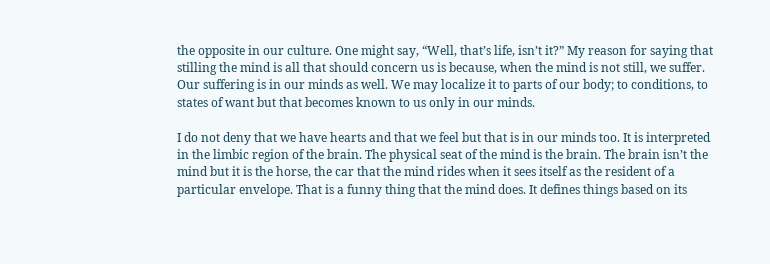the opposite in our culture. One might say, “Well, that’s life, isn’t it?” My reason for saying that stilling the mind is all that should concern us is because, when the mind is not still, we suffer. Our suffering is in our minds as well. We may localize it to parts of our body; to conditions, to states of want but that becomes known to us only in our minds.

I do not deny that we have hearts and that we feel but that is in our minds too. It is interpreted in the limbic region of the brain. The physical seat of the mind is the brain. The brain isn’t the mind but it is the horse, the car that the mind rides when it sees itself as the resident of a particular envelope. That is a funny thing that the mind does. It defines things based on its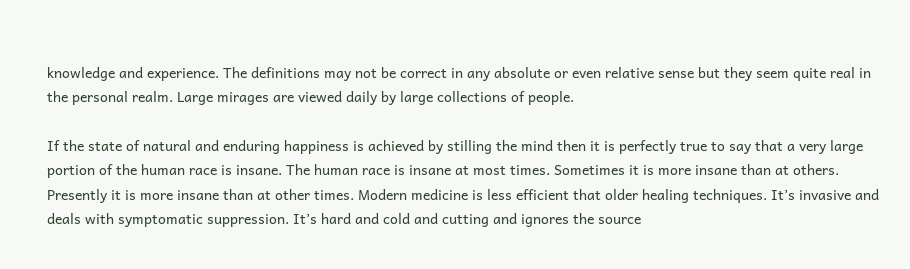knowledge and experience. The definitions may not be correct in any absolute or even relative sense but they seem quite real in the personal realm. Large mirages are viewed daily by large collections of people.

If the state of natural and enduring happiness is achieved by stilling the mind then it is perfectly true to say that a very large portion of the human race is insane. The human race is insane at most times. Sometimes it is more insane than at others. Presently it is more insane than at other times. Modern medicine is less efficient that older healing techniques. It’s invasive and deals with symptomatic suppression. It’s hard and cold and cutting and ignores the source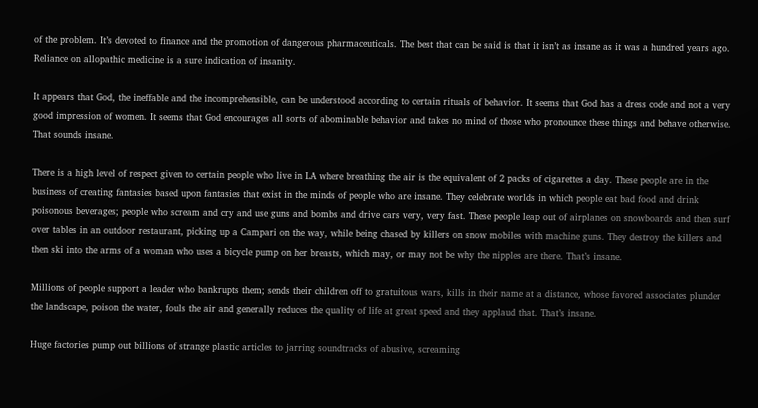of the problem. It’s devoted to finance and the promotion of dangerous pharmaceuticals. The best that can be said is that it isn’t as insane as it was a hundred years ago. Reliance on allopathic medicine is a sure indication of insanity.

It appears that God, the ineffable and the incomprehensible, can be understood according to certain rituals of behavior. It seems that God has a dress code and not a very good impression of women. It seems that God encourages all sorts of abominable behavior and takes no mind of those who pronounce these things and behave otherwise. That sounds insane.

There is a high level of respect given to certain people who live in LA where breathing the air is the equivalent of 2 packs of cigarettes a day. These people are in the business of creating fantasies based upon fantasies that exist in the minds of people who are insane. They celebrate worlds in which people eat bad food and drink poisonous beverages; people who scream and cry and use guns and bombs and drive cars very, very fast. These people leap out of airplanes on snowboards and then surf over tables in an outdoor restaurant, picking up a Campari on the way, while being chased by killers on snow mobiles with machine guns. They destroy the killers and then ski into the arms of a woman who uses a bicycle pump on her breasts, which may, or may not be why the nipples are there. That’s insane.

Millions of people support a leader who bankrupts them; sends their children off to gratuitous wars, kills in their name at a distance, whose favored associates plunder the landscape, poison the water, fouls the air and generally reduces the quality of life at great speed and they applaud that. That’s insane.

Huge factories pump out billions of strange plastic articles to jarring soundtracks of abusive, screaming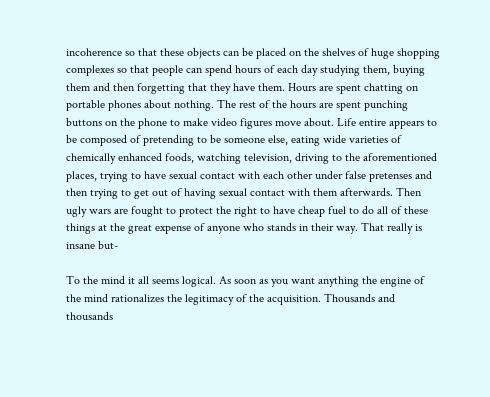incoherence so that these objects can be placed on the shelves of huge shopping complexes so that people can spend hours of each day studying them, buying them and then forgetting that they have them. Hours are spent chatting on portable phones about nothing. The rest of the hours are spent punching buttons on the phone to make video figures move about. Life entire appears to be composed of pretending to be someone else, eating wide varieties of chemically enhanced foods, watching television, driving to the aforementioned places, trying to have sexual contact with each other under false pretenses and then trying to get out of having sexual contact with them afterwards. Then ugly wars are fought to protect the right to have cheap fuel to do all of these things at the great expense of anyone who stands in their way. That really is insane but-

To the mind it all seems logical. As soon as you want anything the engine of the mind rationalizes the legitimacy of the acquisition. Thousands and thousands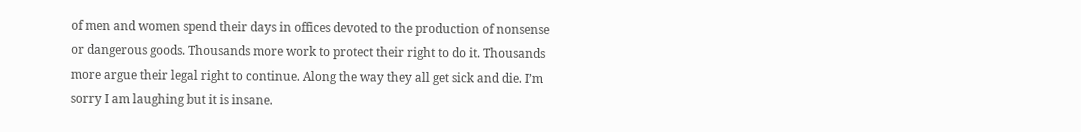of men and women spend their days in offices devoted to the production of nonsense or dangerous goods. Thousands more work to protect their right to do it. Thousands more argue their legal right to continue. Along the way they all get sick and die. I’m sorry I am laughing but it is insane.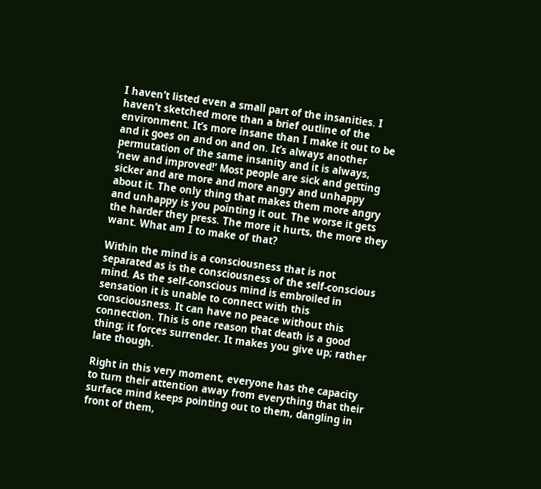I haven’t listed even a small part of the insanities. I haven’t sketched more than a brief outline of the environment. It’s more insane than I make it out to be and it goes on and on and on. It’s always another permutation of the same insanity and it is always, ‘new and improved!’ Most people are sick and getting sicker and are more and more angry and unhappy about it. The only thing that makes them more angry and unhappy is you pointing it out. The worse it gets the harder they press. The more it hurts, the more they want. What am I to make of that?

Within the mind is a consciousness that is not separated as is the consciousness of the self-conscious mind. As the self-conscious mind is embroiled in sensation it is unable to connect with this consciousness. It can have no peace without this connection. This is one reason that death is a good thing; it forces surrender. It makes you give up; rather late though.

Right in this very moment, everyone has the capacity to turn their attention away from everything that their surface mind keeps pointing out to them, dangling in front of them,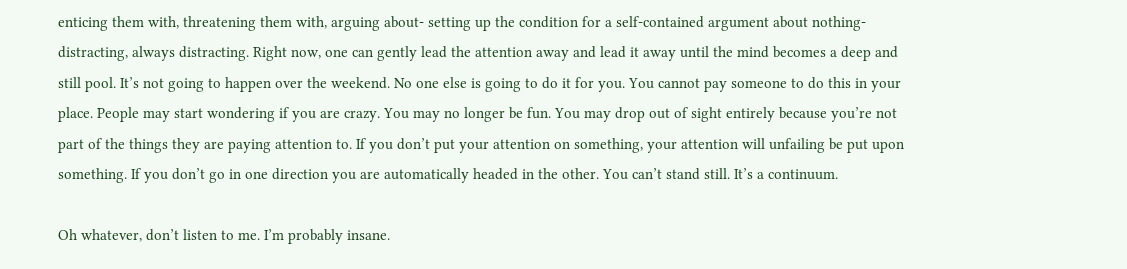enticing them with, threatening them with, arguing about- setting up the condition for a self-contained argument about nothing- distracting, always distracting. Right now, one can gently lead the attention away and lead it away until the mind becomes a deep and still pool. It’s not going to happen over the weekend. No one else is going to do it for you. You cannot pay someone to do this in your place. People may start wondering if you are crazy. You may no longer be fun. You may drop out of sight entirely because you’re not part of the things they are paying attention to. If you don’t put your attention on something, your attention will unfailing be put upon something. If you don’t go in one direction you are automatically headed in the other. You can’t stand still. It’s a continuum.

Oh whatever, don’t listen to me. I’m probably insane.